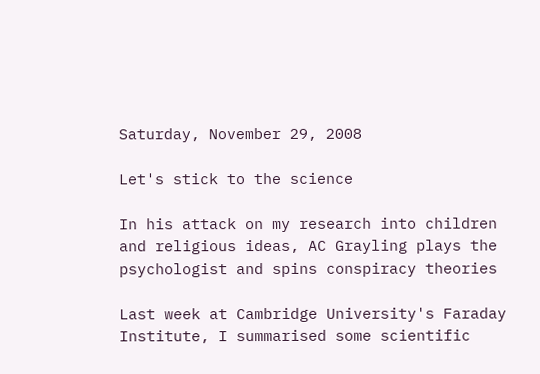Saturday, November 29, 2008

Let's stick to the science

In his attack on my research into children and religious ideas, AC Grayling plays the psychologist and spins conspiracy theories

Last week at Cambridge University's Faraday Institute, I summarised some scientific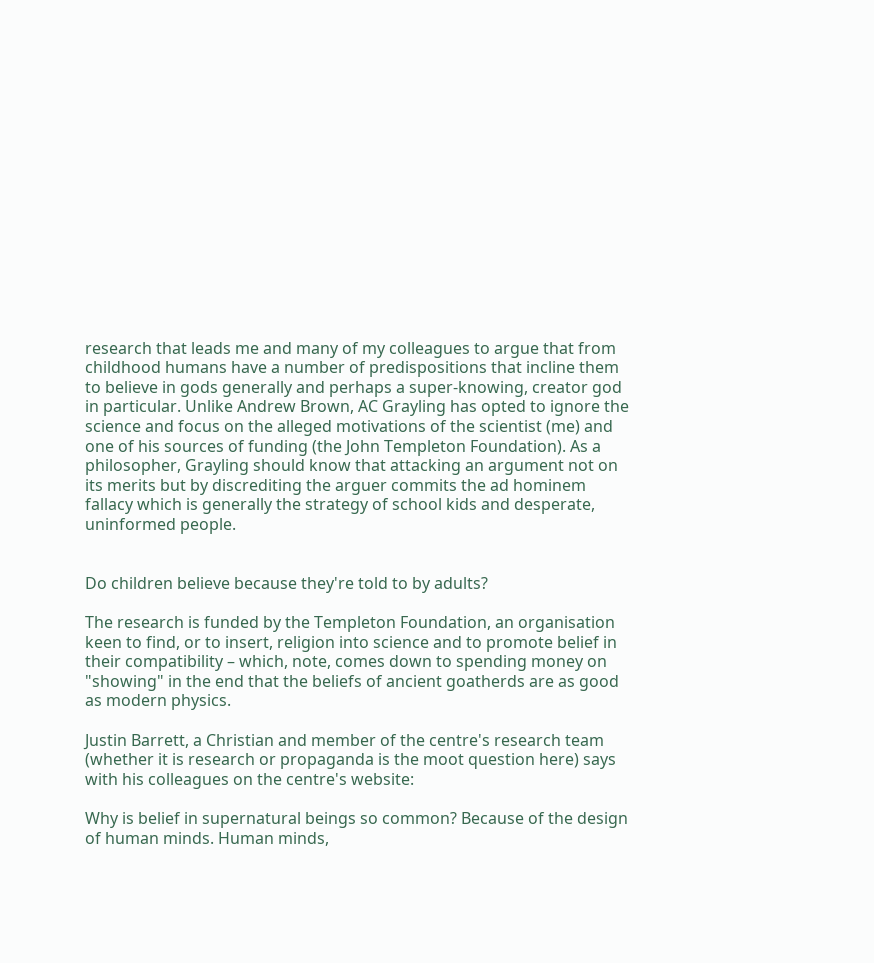research that leads me and many of my colleagues to argue that from childhood humans have a number of predispositions that incline them to believe in gods generally and perhaps a super-knowing, creator god in particular. Unlike Andrew Brown, AC Grayling has opted to ignore the science and focus on the alleged motivations of the scientist (me) and one of his sources of funding (the John Templeton Foundation). As a philosopher, Grayling should know that attacking an argument not on its merits but by discrediting the arguer commits the ad hominem fallacy which is generally the strategy of school kids and desperate, uninformed people.


Do children believe because they're told to by adults?

The research is funded by the Templeton Foundation, an organisation keen to find, or to insert, religion into science and to promote belief in their compatibility – which, note, comes down to spending money on "showing" in the end that the beliefs of ancient goatherds are as good as modern physics.

Justin Barrett, a Christian and member of the centre's research team (whether it is research or propaganda is the moot question here) says with his colleagues on the centre's website:

Why is belief in supernatural beings so common? Because of the design of human minds. Human minds,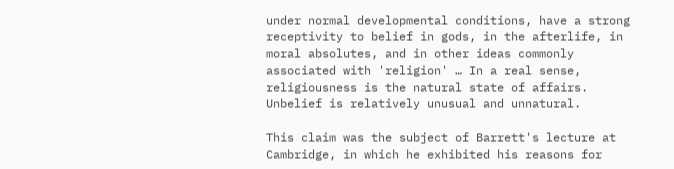under normal developmental conditions, have a strong receptivity to belief in gods, in the afterlife, in moral absolutes, and in other ideas commonly associated with 'religion' … In a real sense, religiousness is the natural state of affairs. Unbelief is relatively unusual and unnatural.

This claim was the subject of Barrett's lecture at Cambridge, in which he exhibited his reasons for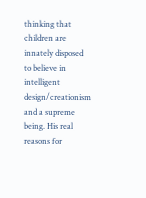thinking that children are innately disposed to believe in intelligent design/creationism and a supreme being. His real reasons for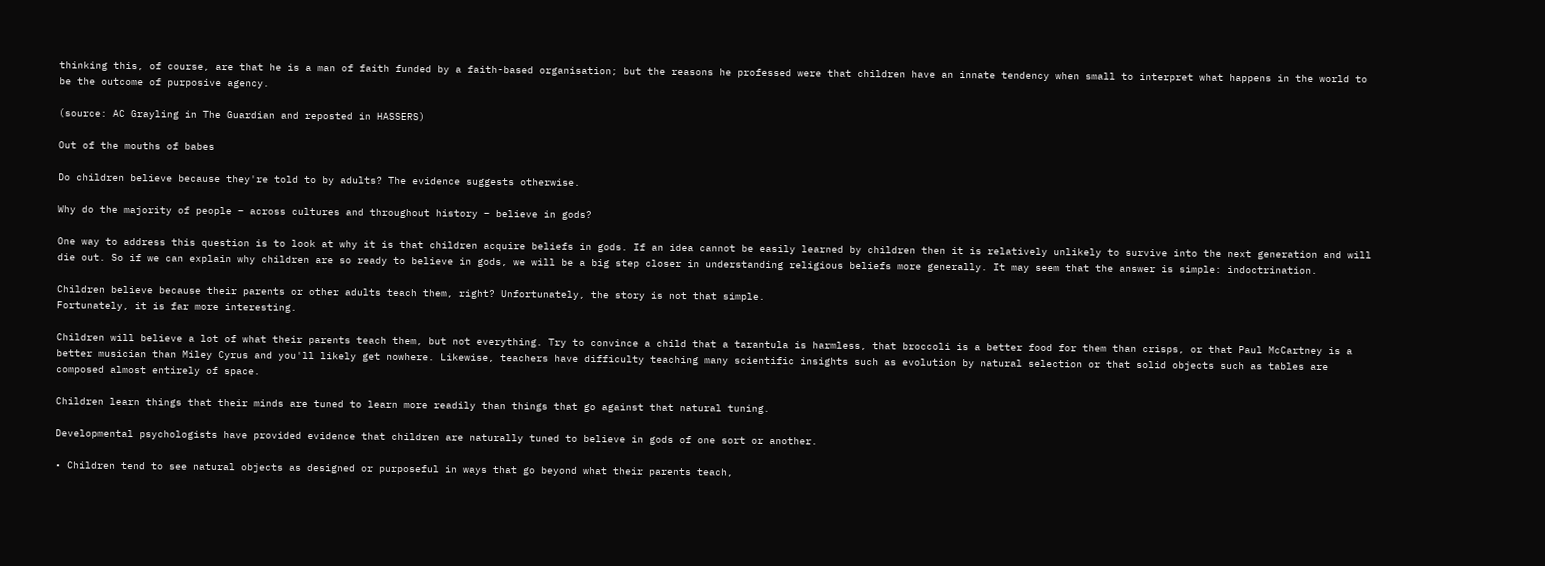thinking this, of course, are that he is a man of faith funded by a faith-based organisation; but the reasons he professed were that children have an innate tendency when small to interpret what happens in the world to be the outcome of purposive agency.

(source: AC Grayling in The Guardian and reposted in HASSERS)

Out of the mouths of babes

Do children believe because they're told to by adults? The evidence suggests otherwise.

Why do the majority of people – across cultures and throughout history – believe in gods?

One way to address this question is to look at why it is that children acquire beliefs in gods. If an idea cannot be easily learned by children then it is relatively unlikely to survive into the next generation and will die out. So if we can explain why children are so ready to believe in gods, we will be a big step closer in understanding religious beliefs more generally. It may seem that the answer is simple: indoctrination.

Children believe because their parents or other adults teach them, right? Unfortunately, the story is not that simple.
Fortunately, it is far more interesting.

Children will believe a lot of what their parents teach them, but not everything. Try to convince a child that a tarantula is harmless, that broccoli is a better food for them than crisps, or that Paul McCartney is a better musician than Miley Cyrus and you'll likely get nowhere. Likewise, teachers have difficulty teaching many scientific insights such as evolution by natural selection or that solid objects such as tables are composed almost entirely of space.

Children learn things that their minds are tuned to learn more readily than things that go against that natural tuning.

Developmental psychologists have provided evidence that children are naturally tuned to believe in gods of one sort or another.

• Children tend to see natural objects as designed or purposeful in ways that go beyond what their parents teach,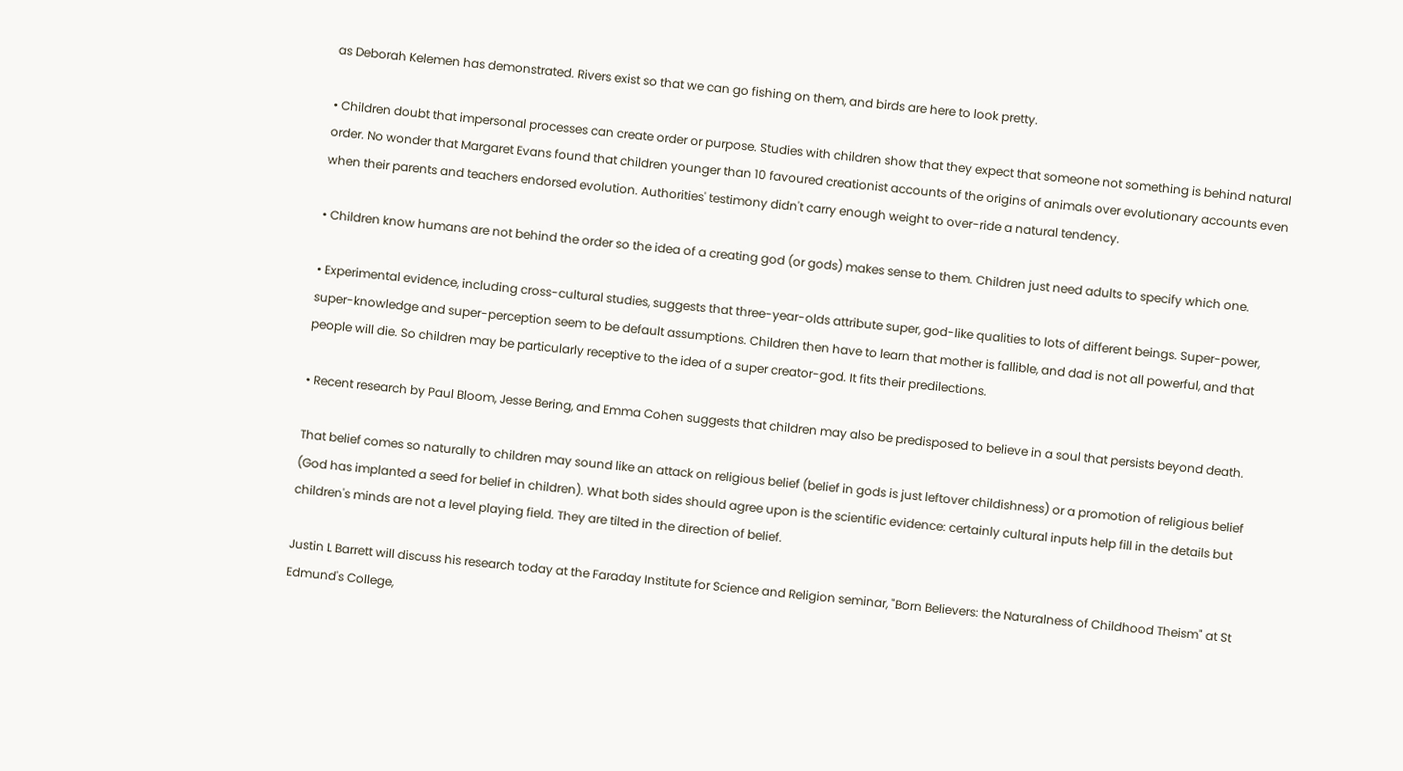as Deborah Kelemen has demonstrated. Rivers exist so that we can go fishing on them, and birds are here to look pretty.

• Children doubt that impersonal processes can create order or purpose. Studies with children show that they expect that someone not something is behind natural order. No wonder that Margaret Evans found that children younger than 10 favoured creationist accounts of the origins of animals over evolutionary accounts even when their parents and teachers endorsed evolution. Authorities' testimony didn't carry enough weight to over-ride a natural tendency.

• Children know humans are not behind the order so the idea of a creating god (or gods) makes sense to them. Children just need adults to specify which one.

• Experimental evidence, including cross-cultural studies, suggests that three-year-olds attribute super, god-like qualities to lots of different beings. Super-power, super-knowledge and super-perception seem to be default assumptions. Children then have to learn that mother is fallible, and dad is not all powerful, and that people will die. So children may be particularly receptive to the idea of a super creator-god. It fits their predilections.

• Recent research by Paul Bloom, Jesse Bering, and Emma Cohen suggests that children may also be predisposed to believe in a soul that persists beyond death.

That belief comes so naturally to children may sound like an attack on religious belief (belief in gods is just leftover childishness) or a promotion of religious belief (God has implanted a seed for belief in children). What both sides should agree upon is the scientific evidence: certainly cultural inputs help fill in the details but children's minds are not a level playing field. They are tilted in the direction of belief.

Justin L Barrett will discuss his research today at the Faraday Institute for Science and Religion seminar, "Born Believers: the Naturalness of Childhood Theism" at St Edmund's College,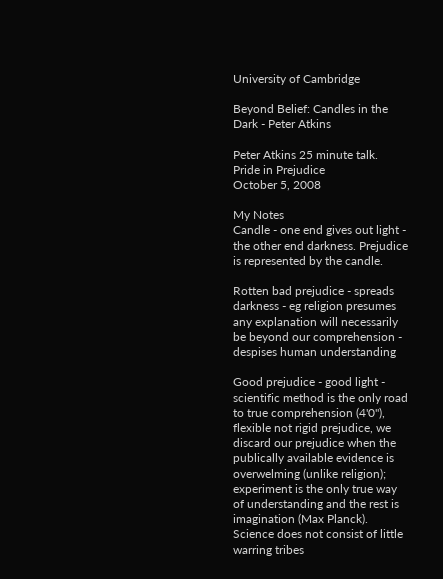University of Cambridge

Beyond Belief: Candles in the Dark - Peter Atkins

Peter Atkins 25 minute talk.
Pride in Prejudice
October 5, 2008

My Notes
Candle - one end gives out light - the other end darkness. Prejudice is represented by the candle.

Rotten bad prejudice - spreads darkness - eg religion presumes any explanation will necessarily be beyond our comprehension - despises human understanding

Good prejudice - good light - scientific method is the only road to true comprehension (4'0"), flexible not rigid prejudice, we discard our prejudice when the publically available evidence is overwelming (unlike religion); experiment is the only true way of understanding and the rest is imagination (Max Planck). Science does not consist of little warring tribes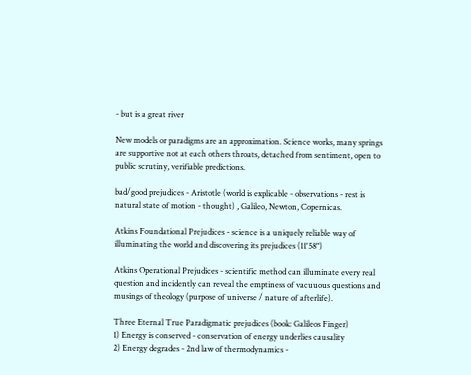- but is a great river

New models or paradigms are an approximation. Science works, many springs are supportive not at each others throats, detached from sentiment, open to public scrutiny, verifiable predictions.

bad/good prejudices - Aristotle (world is explicable - observations - rest is natural state of motion - thought) , Galileo, Newton, Copernicas.

Atkins Foundational Prejudices - science is a uniquely reliable way of illuminating the world and discovering its prejudices (11'58")

Atkins Operational Prejudices - scientific method can illuminate every real question and incidently can reveal the emptiness of vacuuous questions and musings of theology (purpose of universe / nature of afterlife).

Three Eternal True Paradigmatic prejudices (book: Galileos Finger)
1) Energy is conserved - conservation of energy underlies causality
2) Energy degrades - 2nd law of thermodynamics -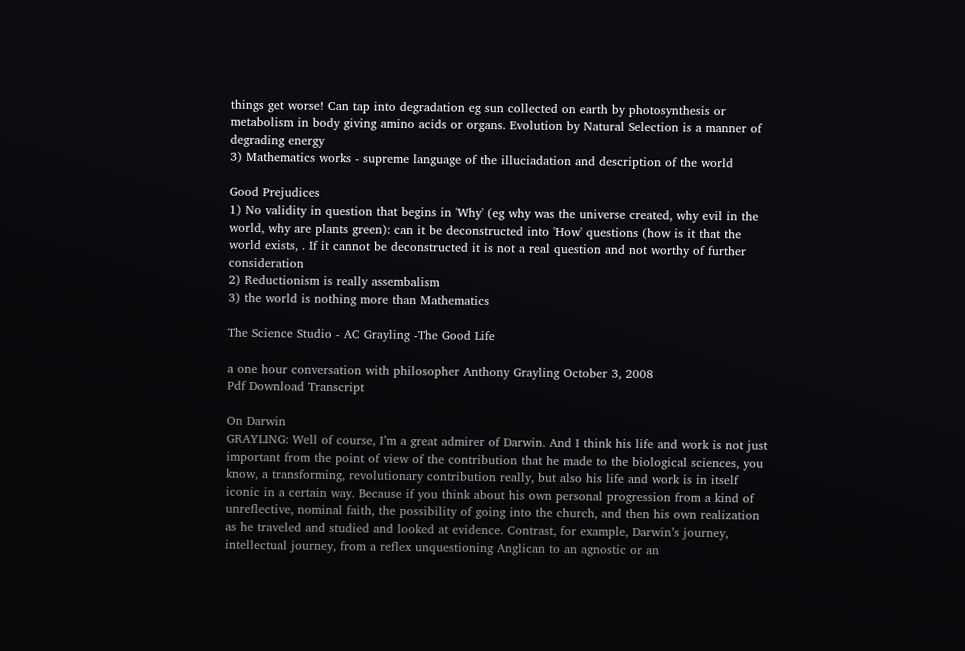things get worse! Can tap into degradation eg sun collected on earth by photosynthesis or metabolism in body giving amino acids or organs. Evolution by Natural Selection is a manner of degrading energy
3) Mathematics works - supreme language of the illuciadation and description of the world

Good Prejudices
1) No validity in question that begins in 'Why' (eg why was the universe created, why evil in the world, why are plants green): can it be deconstructed into 'How' questions (how is it that the world exists, . If it cannot be deconstructed it is not a real question and not worthy of further consideration
2) Reductionism is really assembalism
3) the world is nothing more than Mathematics

The Science Studio - AC Grayling -The Good Life

a one hour conversation with philosopher Anthony Grayling October 3, 2008
Pdf Download Transcript

On Darwin
GRAYLING: Well of course, I’m a great admirer of Darwin. And I think his life and work is not just important from the point of view of the contribution that he made to the biological sciences, you know, a transforming, revolutionary contribution really, but also his life and work is in itself iconic in a certain way. Because if you think about his own personal progression from a kind of unreflective, nominal faith, the possibility of going into the church, and then his own realization as he traveled and studied and looked at evidence. Contrast, for example, Darwin’s journey, intellectual journey, from a reflex unquestioning Anglican to an agnostic or an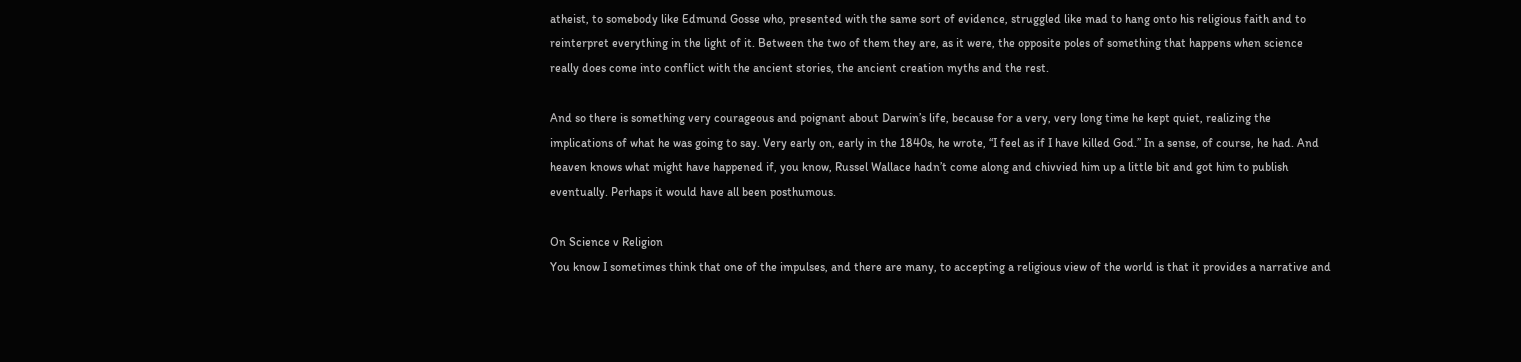atheist, to somebody like Edmund Gosse who, presented with the same sort of evidence, struggled like mad to hang onto his religious faith and to reinterpret everything in the light of it. Between the two of them they are, as it were, the opposite poles of something that happens when science really does come into conflict with the ancient stories, the ancient creation myths and the rest.

And so there is something very courageous and poignant about Darwin’s life, because for a very, very long time he kept quiet, realizing the implications of what he was going to say. Very early on, early in the 1840s, he wrote, “I feel as if I have killed God.” In a sense, of course, he had. And heaven knows what might have happened if, you know, Russel Wallace hadn’t come along and chivvied him up a little bit and got him to publish eventually. Perhaps it would have all been posthumous.

On Science v Religion
You know I sometimes think that one of the impulses, and there are many, to accepting a religious view of the world is that it provides a narrative and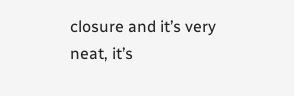closure and it’s very neat, it’s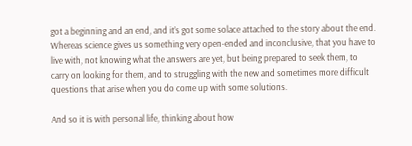got a beginning and an end, and it’s got some solace attached to the story about the end. Whereas science gives us something very open-ended and inconclusive, that you have to live with, not knowing what the answers are yet, but being prepared to seek them, to carry on looking for them, and to struggling with the new and sometimes more difficult questions that arise when you do come up with some solutions.

And so it is with personal life, thinking about how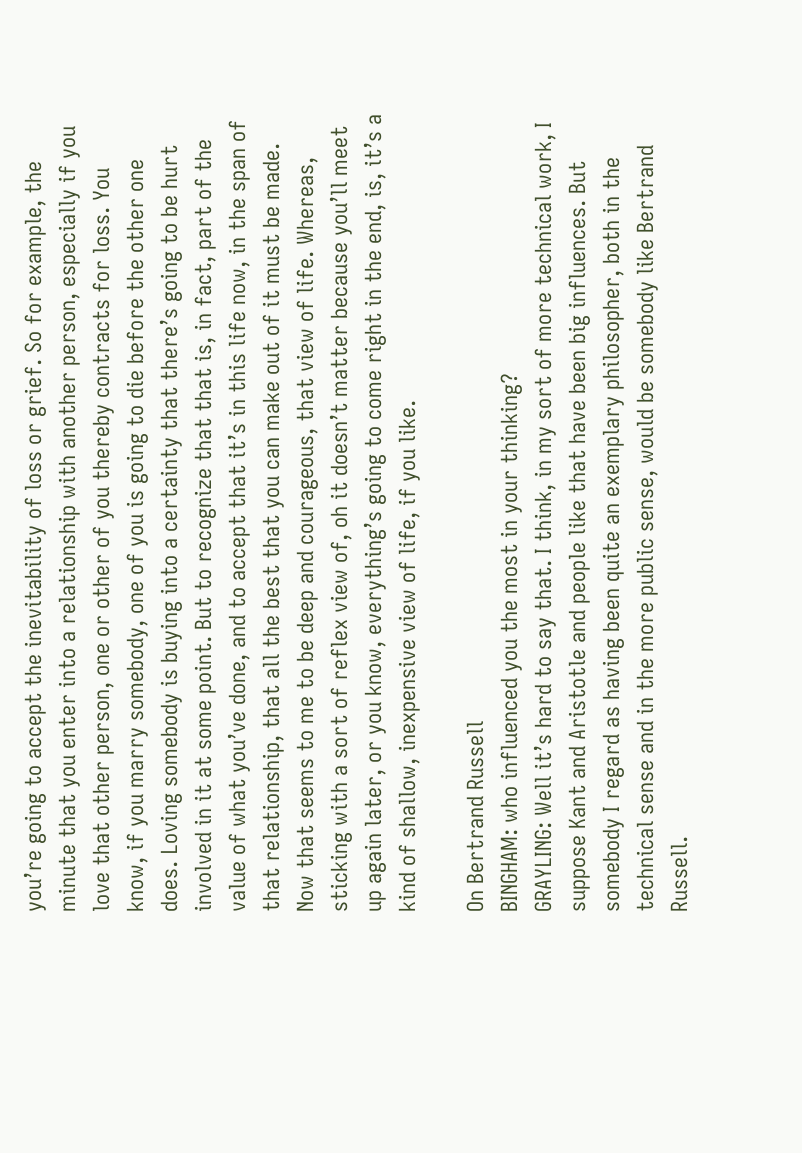you’re going to accept the inevitability of loss or grief. So for example, the minute that you enter into a relationship with another person, especially if you love that other person, one or other of you thereby contracts for loss. You know, if you marry somebody, one of you is going to die before the other one does. Loving somebody is buying into a certainty that there’s going to be hurt involved in it at some point. But to recognize that that is, in fact, part of the value of what you’ve done, and to accept that it’s in this life now, in the span of that relationship, that all the best that you can make out of it must be made. Now that seems to me to be deep and courageous, that view of life. Whereas, sticking with a sort of reflex view of, oh it doesn’t matter because you’ll meet up again later, or you know, everything’s going to come right in the end, is, it’s a kind of shallow, inexpensive view of life, if you like.

On Bertrand Russell
BINGHAM: who influenced you the most in your thinking?
GRAYLING: Well it’s hard to say that. I think, in my sort of more technical work, I suppose Kant and Aristotle and people like that have been big influences. But somebody I regard as having been quite an exemplary philosopher, both in the technical sense and in the more public sense, would be somebody like Bertrand Russell.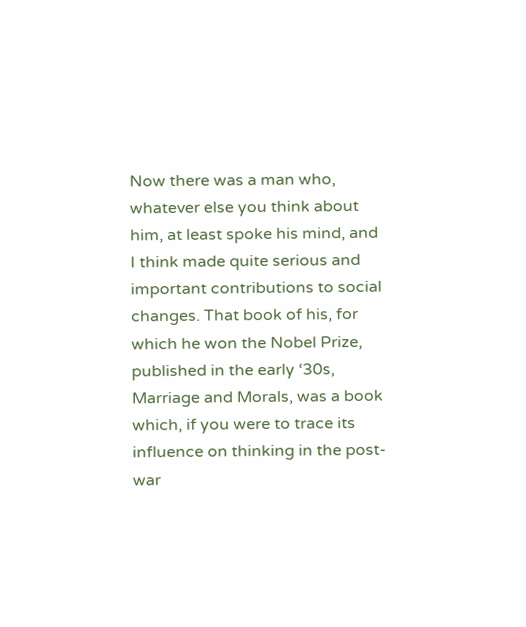Now there was a man who, whatever else you think about him, at least spoke his mind, and I think made quite serious and important contributions to social changes. That book of his, for which he won the Nobel Prize, published in the early ‘30s, Marriage and Morals, was a book which, if you were to trace its influence on thinking in the post-war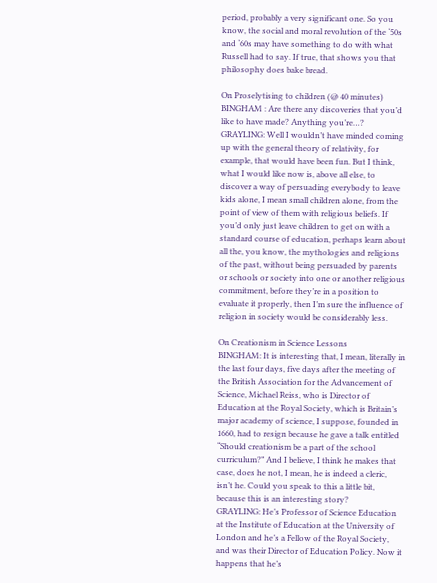period, probably a very significant one. So you know, the social and moral revolution of the ‘50s and ‘60s may have something to do with what Russell had to say. If true, that shows you that philosophy does bake bread.

On Proselytising to children (@ 40 minutes)
BINGHAM : Are there any discoveries that you’d like to have made? Anything you’re…? GRAYLING: Well I wouldn’t have minded coming up with the general theory of relativity, for example, that would have been fun. But I think, what I would like now is, above all else, to discover a way of persuading everybody to leave kids alone, I mean small children alone, from the point of view of them with religious beliefs. If you’d only just leave children to get on with a standard course of education, perhaps learn about all the, you know, the mythologies and religions of the past, without being persuaded by parents or schools or society into one or another religious commitment, before they’re in a position to evaluate it properly, then I’m sure the influence of religion in society would be considerably less.

On Creationism in Science Lessons
BINGHAM: It is interesting that, I mean, literally in the last four days, five days after the meeting of the British Association for the Advancement of Science, Michael Reiss, who is Director of Education at the Royal Society, which is Britain’s major academy of science, I suppose, founded in 1660, had to resign because he gave a talk entitled “Should creationism be a part of the school curriculum?” And I believe, I think he makes that case, does he not, I mean, he is indeed a cleric, isn’t he. Could you speak to this a little bit, because this is an interesting story?
GRAYLING: He’s Professor of Science Education at the Institute of Education at the University of London and he’s a Fellow of the Royal Society, and was their Director of Education Policy. Now it happens that he’s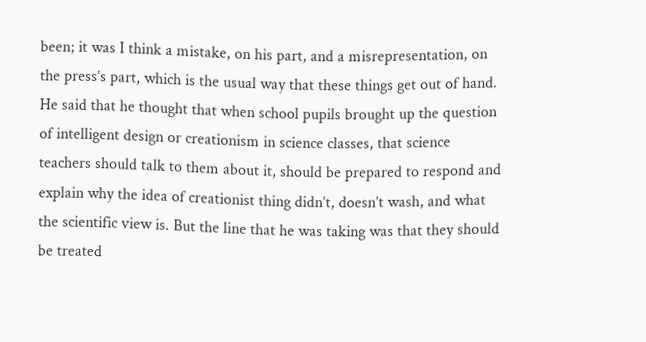been; it was I think a mistake, on his part, and a misrepresentation, on the press’s part, which is the usual way that these things get out of hand. He said that he thought that when school pupils brought up the question of intelligent design or creationism in science classes, that science teachers should talk to them about it, should be prepared to respond and explain why the idea of creationist thing didn’t, doesn’t wash, and what the scientific view is. But the line that he was taking was that they should be treated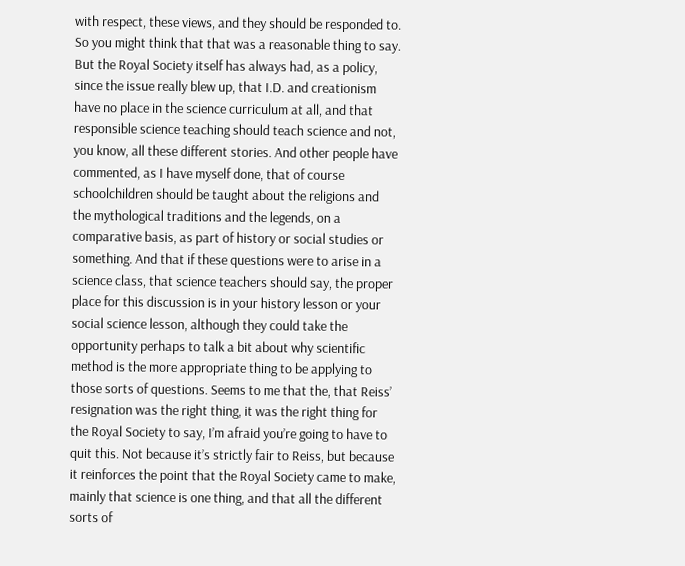with respect, these views, and they should be responded to. So you might think that that was a reasonable thing to say. But the Royal Society itself has always had, as a policy, since the issue really blew up, that I.D. and creationism have no place in the science curriculum at all, and that responsible science teaching should teach science and not, you know, all these different stories. And other people have commented, as I have myself done, that of course schoolchildren should be taught about the religions and the mythological traditions and the legends, on a comparative basis, as part of history or social studies or something. And that if these questions were to arise in a science class, that science teachers should say, the proper place for this discussion is in your history lesson or your social science lesson, although they could take the opportunity perhaps to talk a bit about why scientific method is the more appropriate thing to be applying to those sorts of questions. Seems to me that the, that Reiss’ resignation was the right thing, it was the right thing for the Royal Society to say, I’m afraid you’re going to have to quit this. Not because it’s strictly fair to Reiss, but because it reinforces the point that the Royal Society came to make, mainly that science is one thing, and that all the different sorts of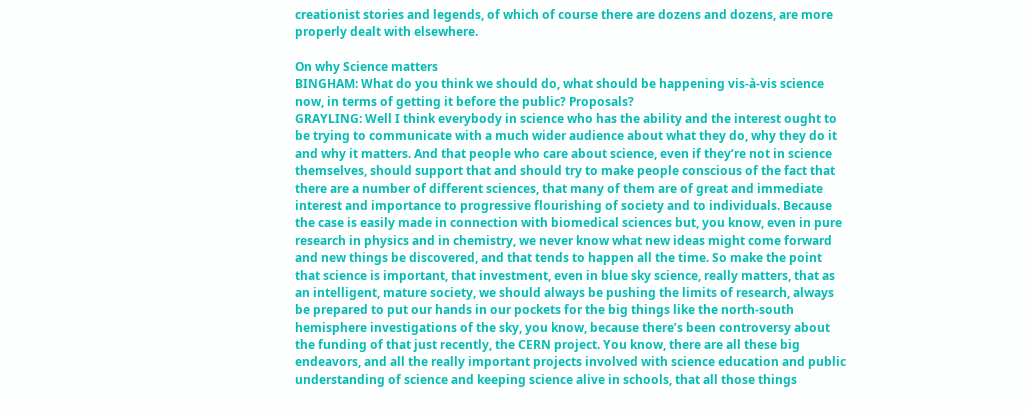creationist stories and legends, of which of course there are dozens and dozens, are more properly dealt with elsewhere.

On why Science matters
BINGHAM: What do you think we should do, what should be happening vis-à-vis science now, in terms of getting it before the public? Proposals?
GRAYLING: Well I think everybody in science who has the ability and the interest ought to be trying to communicate with a much wider audience about what they do, why they do it and why it matters. And that people who care about science, even if they’re not in science themselves, should support that and should try to make people conscious of the fact that there are a number of different sciences, that many of them are of great and immediate interest and importance to progressive flourishing of society and to individuals. Because the case is easily made in connection with biomedical sciences but, you know, even in pure research in physics and in chemistry, we never know what new ideas might come forward and new things be discovered, and that tends to happen all the time. So make the point that science is important, that investment, even in blue sky science, really matters, that as an intelligent, mature society, we should always be pushing the limits of research, always be prepared to put our hands in our pockets for the big things like the north-south hemisphere investigations of the sky, you know, because there’s been controversy about the funding of that just recently, the CERN project. You know, there are all these big endeavors, and all the really important projects involved with science education and public understanding of science and keeping science alive in schools, that all those things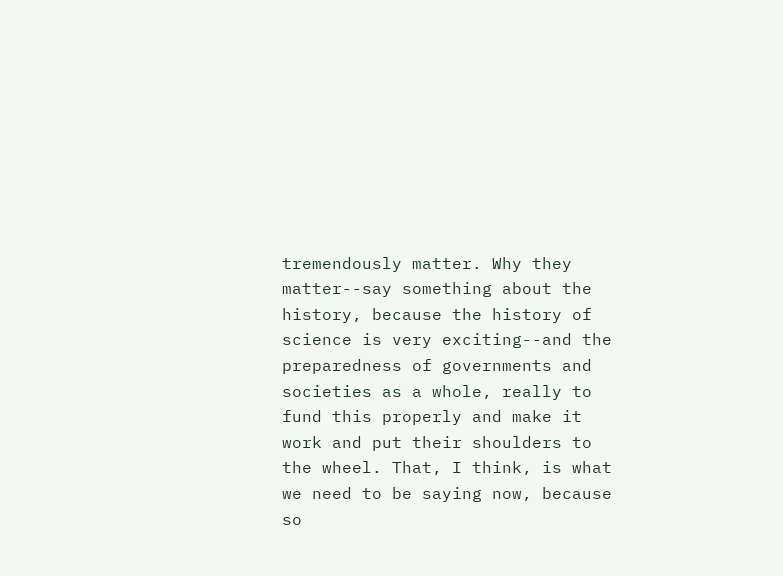tremendously matter. Why they matter--say something about the history, because the history of science is very exciting--and the preparedness of governments and societies as a whole, really to fund this properly and make it work and put their shoulders to the wheel. That, I think, is what we need to be saying now, because so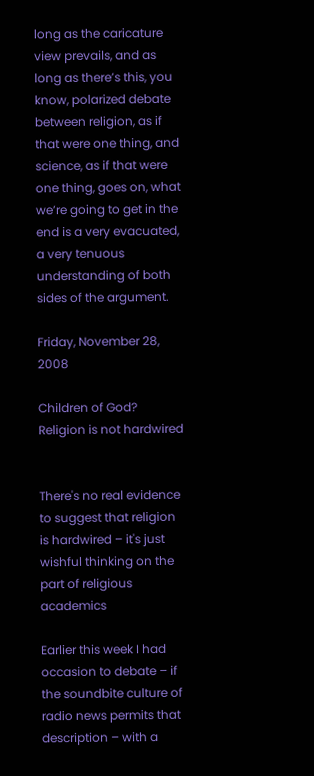long as the caricature view prevails, and as long as there’s this, you know, polarized debate between religion, as if that were one thing, and science, as if that were one thing, goes on, what we’re going to get in the end is a very evacuated, a very tenuous understanding of both sides of the argument.

Friday, November 28, 2008

Children of God? Religion is not hardwired


There's no real evidence to suggest that religion is hardwired – it's just wishful thinking on the part of religious academics

Earlier this week I had occasion to debate – if the soundbite culture of radio news permits that description – with a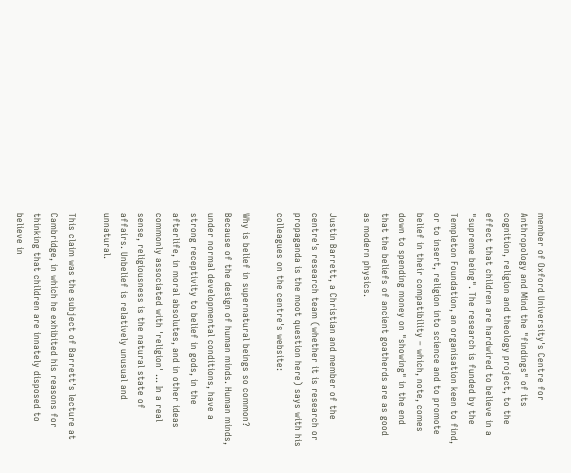member of Oxford University's Centre for Anthropology and Mind the "findings" of its cognition, religion and theology project, to the effect that children are hardwired to believe in a "supreme being". The research is funded by the Templeton Foundation, an organisation keen to find, or to insert, religion into science and to promote belief in their compatibility – which, note, comes down to spending money on "showing" in the end that the beliefs of ancient goatherds are as good as modern physics.

Justin Barrett, a Christian and member of the centre's research team (whether it is research or propaganda is the moot question here) says with his colleagues on the centre's website:

Why is belief in supernatural beings so common? Because of the design of human minds. Human minds, under normal developmental conditions, have a strong receptivity to belief in gods, in the afterlife, in moral absolutes, and in other ideas commonly associated with 'religion' … In a real sense, religiousness is the natural state of affairs. Unbelief is relatively unusual and unnatural.

This claim was the subject of Barrett's lecture at Cambridge, in which he exhibited his reasons for thinking that children are innately disposed to believe in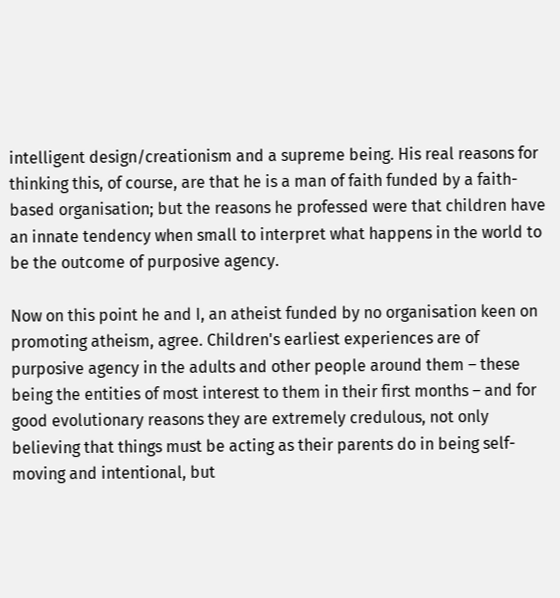intelligent design/creationism and a supreme being. His real reasons for thinking this, of course, are that he is a man of faith funded by a faith-based organisation; but the reasons he professed were that children have an innate tendency when small to interpret what happens in the world to be the outcome of purposive agency.

Now on this point he and I, an atheist funded by no organisation keen on promoting atheism, agree. Children's earliest experiences are of purposive agency in the adults and other people around them – these being the entities of most interest to them in their first months – and for good evolutionary reasons they are extremely credulous, not only believing that things must be acting as their parents do in being self-moving and intentional, but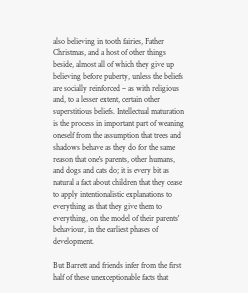also believing in tooth fairies, Father Christmas, and a host of other things beside, almost all of which they give up believing before puberty, unless the beliefs are socially reinforced – as with religious and, to a lesser extent, certain other superstitious beliefs. Intellectual maturation is the process in important part of weaning oneself from the assumption that trees and shadows behave as they do for the same reason that one's parents, other humans, and dogs and cats do; it is every bit as natural a fact about children that they cease to apply intentionalistic explanations to everything as that they give them to everything, on the model of their parents' behaviour, in the earliest phases of development.

But Barrett and friends infer from the first half of these unexceptionable facts that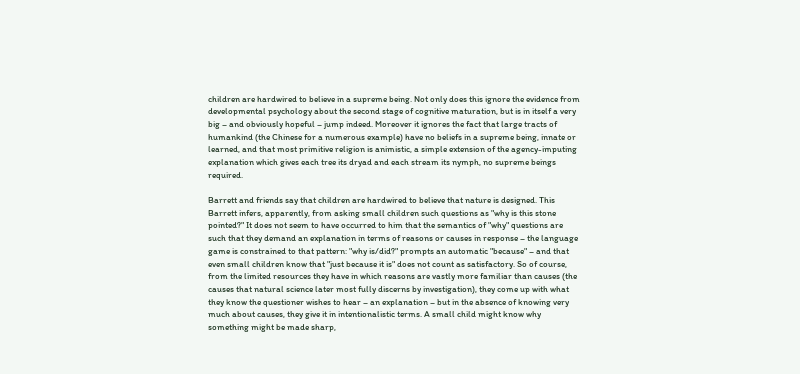children are hardwired to believe in a supreme being. Not only does this ignore the evidence from developmental psychology about the second stage of cognitive maturation, but is in itself a very big – and obviously hopeful – jump indeed. Moreover it ignores the fact that large tracts of humankind (the Chinese for a numerous example) have no beliefs in a supreme being, innate or learned, and that most primitive religion is animistic, a simple extension of the agency-imputing explanation which gives each tree its dryad and each stream its nymph, no supreme beings required.

Barrett and friends say that children are hardwired to believe that nature is designed. This Barrett infers, apparently, from asking small children such questions as "why is this stone pointed?" It does not seem to have occurred to him that the semantics of "why" questions are such that they demand an explanation in terms of reasons or causes in response – the language game is constrained to that pattern: "why is/did?" prompts an automatic "because" – and that even small children know that "just because it is" does not count as satisfactory. So of course, from the limited resources they have in which reasons are vastly more familiar than causes (the causes that natural science later most fully discerns by investigation), they come up with what they know the questioner wishes to hear – an explanation – but in the absence of knowing very much about causes, they give it in intentionalistic terms. A small child might know why something might be made sharp,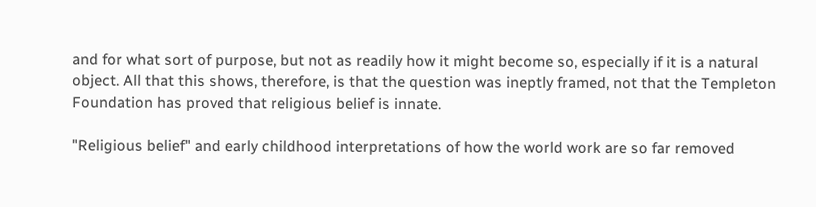and for what sort of purpose, but not as readily how it might become so, especially if it is a natural object. All that this shows, therefore, is that the question was ineptly framed, not that the Templeton Foundation has proved that religious belief is innate.

"Religious belief" and early childhood interpretations of how the world work are so far removed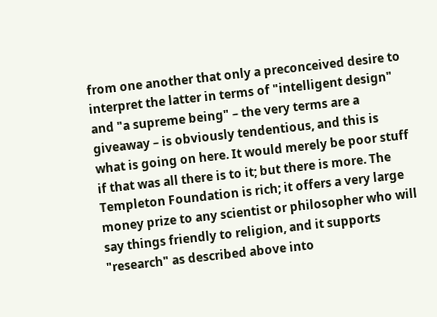from one another that only a preconceived desire to interpret the latter in terms of "intelligent design" and "a supreme being" – the very terms are a giveaway – is obviously tendentious, and this is what is going on here. It would merely be poor stuff if that was all there is to it; but there is more. The Templeton Foundation is rich; it offers a very large money prize to any scientist or philosopher who will say things friendly to religion, and it supports "research" as described above into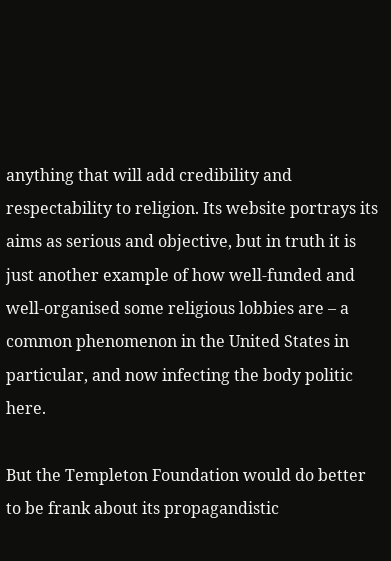anything that will add credibility and respectability to religion. Its website portrays its aims as serious and objective, but in truth it is just another example of how well-funded and well-organised some religious lobbies are – a common phenomenon in the United States in particular, and now infecting the body politic here.

But the Templeton Foundation would do better to be frank about its propagandistic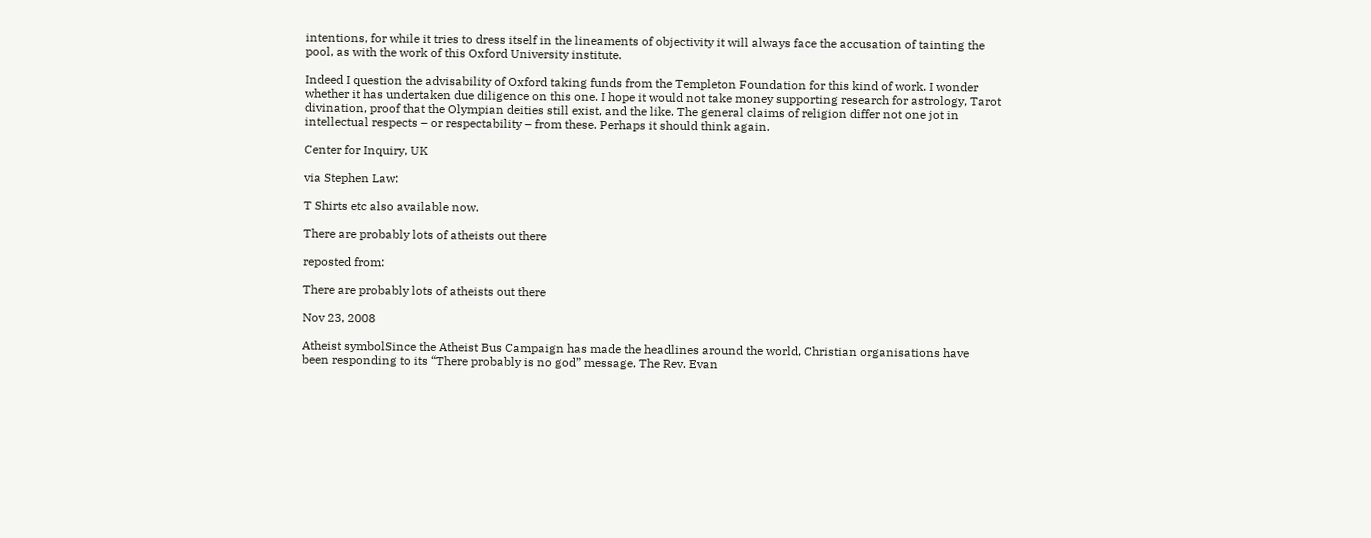intentions, for while it tries to dress itself in the lineaments of objectivity it will always face the accusation of tainting the pool, as with the work of this Oxford University institute.

Indeed I question the advisability of Oxford taking funds from the Templeton Foundation for this kind of work. I wonder whether it has undertaken due diligence on this one. I hope it would not take money supporting research for astrology, Tarot divination, proof that the Olympian deities still exist, and the like. The general claims of religion differ not one jot in intellectual respects – or respectability – from these. Perhaps it should think again.

Center for Inquiry, UK

via Stephen Law:

T Shirts etc also available now.

There are probably lots of atheists out there

reposted from:

There are probably lots of atheists out there

Nov 23, 2008

Atheist symbolSince the Atheist Bus Campaign has made the headlines around the world, Christian organisations have been responding to its “There probably is no god” message. The Rev. Evan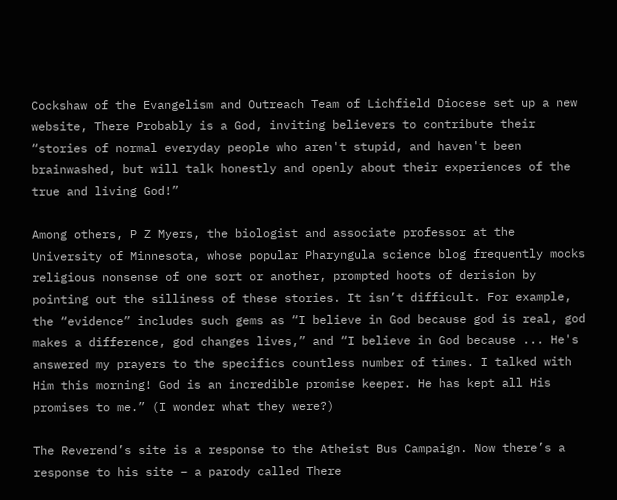Cockshaw of the Evangelism and Outreach Team of Lichfield Diocese set up a new website, There Probably is a God, inviting believers to contribute their “stories of normal everyday people who aren't stupid, and haven't been brainwashed, but will talk honestly and openly about their experiences of the true and living God!”

Among others, P Z Myers, the biologist and associate professor at the University of Minnesota, whose popular Pharyngula science blog frequently mocks religious nonsense of one sort or another, prompted hoots of derision by pointing out the silliness of these stories. It isn’t difficult. For example, the “evidence” includes such gems as “I believe in God because god is real, god makes a difference, god changes lives,” and “I believe in God because ... He's answered my prayers to the specifics countless number of times. I talked with Him this morning! God is an incredible promise keeper. He has kept all His promises to me.” (I wonder what they were?)

The Reverend’s site is a response to the Atheist Bus Campaign. Now there’s a response to his site – a parody called There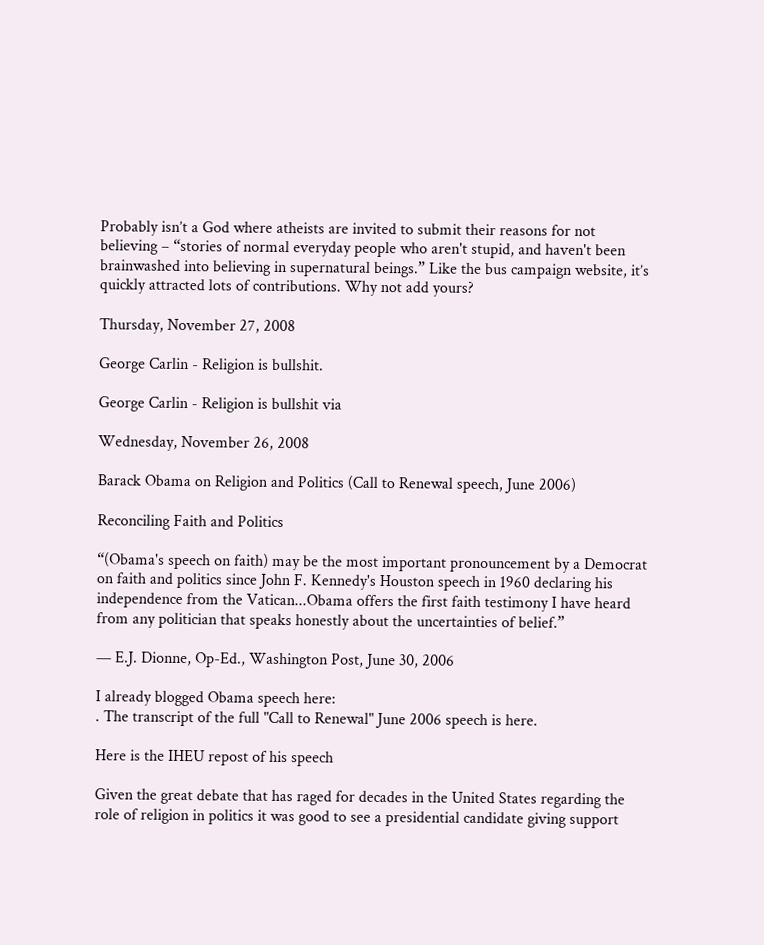Probably isn’t a God where atheists are invited to submit their reasons for not believing – “stories of normal everyday people who aren't stupid, and haven't been brainwashed into believing in supernatural beings.” Like the bus campaign website, it’s quickly attracted lots of contributions. Why not add yours?

Thursday, November 27, 2008

George Carlin - Religion is bullshit.

George Carlin - Religion is bullshit via

Wednesday, November 26, 2008

Barack Obama on Religion and Politics (Call to Renewal speech, June 2006)

Reconciling Faith and Politics

“(Obama's speech on faith) may be the most important pronouncement by a Democrat on faith and politics since John F. Kennedy's Houston speech in 1960 declaring his independence from the Vatican...Obama offers the first faith testimony I have heard from any politician that speaks honestly about the uncertainties of belief.”

— E.J. Dionne, Op-Ed., Washington Post, June 30, 2006

I already blogged Obama speech here:
. The transcript of the full "Call to Renewal" June 2006 speech is here.

Here is the IHEU repost of his speech

Given the great debate that has raged for decades in the United States regarding the role of religion in politics it was good to see a presidential candidate giving support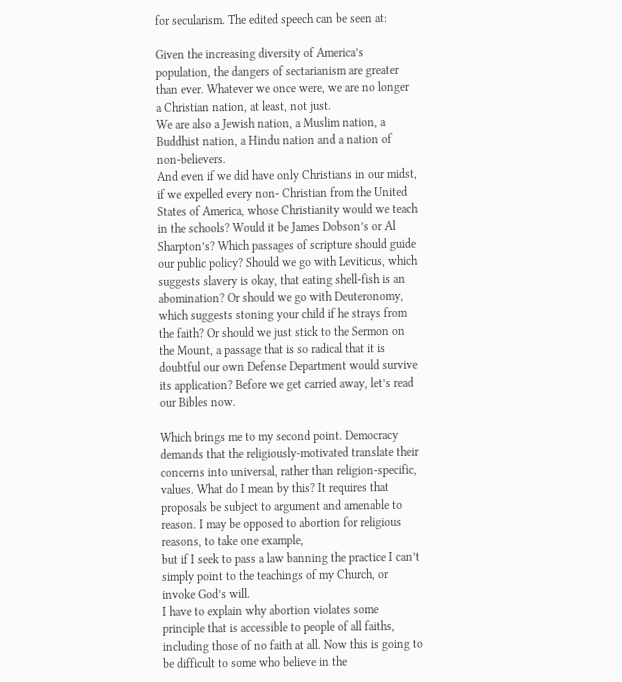for secularism. The edited speech can be seen at:

Given the increasing diversity of America’s population, the dangers of sectarianism are greater than ever. Whatever we once were, we are no longer a Christian nation, at least, not just.
We are also a Jewish nation, a Muslim nation, a Buddhist nation, a Hindu nation and a nation of non-believers.
And even if we did have only Christians in our midst, if we expelled every non- Christian from the United States of America, whose Christianity would we teach in the schools? Would it be James Dobson’s or Al Sharpton’s? Which passages of scripture should guide our public policy? Should we go with Leviticus, which suggests slavery is okay, that eating shell-fish is an abomination? Or should we go with Deuteronomy, which suggests stoning your child if he strays from the faith? Or should we just stick to the Sermon on the Mount, a passage that is so radical that it is doubtful our own Defense Department would survive its application? Before we get carried away, let’s read our Bibles now.

Which brings me to my second point. Democracy demands that the religiously-motivated translate their concerns into universal, rather than religion-specific, values. What do I mean by this? It requires that proposals be subject to argument and amenable to reason. I may be opposed to abortion for religious reasons, to take one example,
but if I seek to pass a law banning the practice I can’t simply point to the teachings of my Church, or invoke God’s will.
I have to explain why abortion violates some principle that is accessible to people of all faiths, including those of no faith at all. Now this is going to be difficult to some who believe in the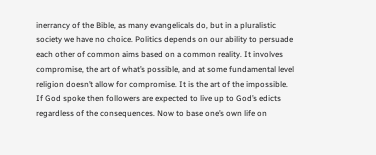inerrancy of the Bible, as many evangelicals do, but in a pluralistic society we have no choice. Politics depends on our ability to persuade each other of common aims based on a common reality. It involves compromise, the art of what’s possible, and at some fundamental level religion doesn’t allow for compromise. It is the art of the impossible. If God spoke then followers are expected to live up to God’s edicts regardless of the consequences. Now to base one’s own life on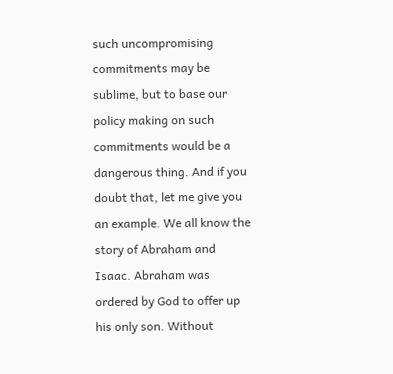such uncompromising commitments may be sublime, but to base our policy making on such commitments would be a dangerous thing. And if you doubt that, let me give you an example. We all know the story of Abraham and Isaac. Abraham was ordered by God to offer up his only son. Without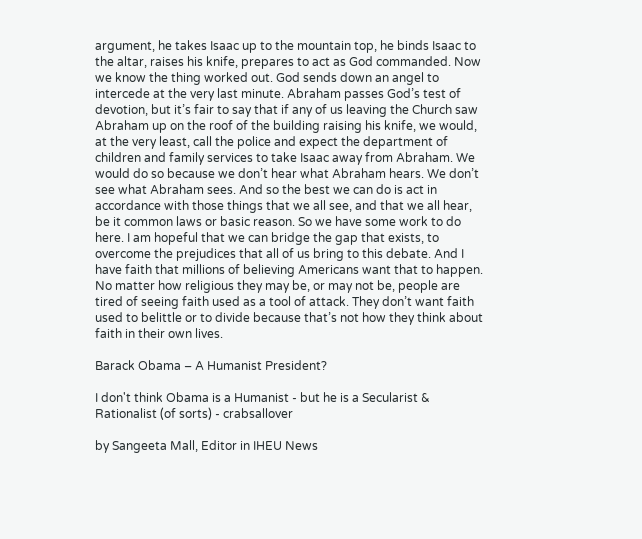argument, he takes Isaac up to the mountain top, he binds Isaac to the altar, raises his knife, prepares to act as God commanded. Now we know the thing worked out. God sends down an angel to intercede at the very last minute. Abraham passes God’s test of devotion, but it’s fair to say that if any of us leaving the Church saw Abraham up on the roof of the building raising his knife, we would, at the very least, call the police and expect the department of children and family services to take Isaac away from Abraham. We would do so because we don’t hear what Abraham hears. We don’t see what Abraham sees. And so the best we can do is act in accordance with those things that we all see, and that we all hear, be it common laws or basic reason. So we have some work to do here. I am hopeful that we can bridge the gap that exists, to overcome the prejudices that all of us bring to this debate. And I have faith that millions of believing Americans want that to happen. No matter how religious they may be, or may not be, people are tired of seeing faith used as a tool of attack. They don’t want faith used to belittle or to divide because that’s not how they think about faith in their own lives.

Barack Obama – A Humanist President?

I don't think Obama is a Humanist - but he is a Secularist & Rationalist (of sorts) - crabsallover

by Sangeeta Mall, Editor in IHEU News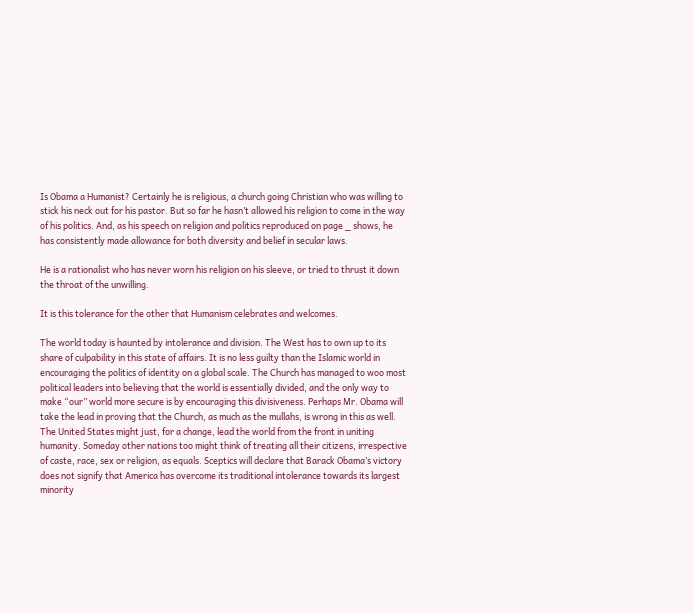Is Obama a Humanist? Certainly he is religious, a church going Christian who was willing to stick his neck out for his pastor. But so far he hasn’t allowed his religion to come in the way of his politics. And, as his speech on religion and politics reproduced on page _ shows, he has consistently made allowance for both diversity and belief in secular laws.

He is a rationalist who has never worn his religion on his sleeve, or tried to thrust it down the throat of the unwilling.

It is this tolerance for the other that Humanism celebrates and welcomes.

The world today is haunted by intolerance and division. The West has to own up to its share of culpability in this state of affairs. It is no less guilty than the Islamic world in encouraging the politics of identity on a global scale. The Church has managed to woo most political leaders into believing that the world is essentially divided, and the only way to make “our” world more secure is by encouraging this divisiveness. Perhaps Mr. Obama will take the lead in proving that the Church, as much as the mullahs, is wrong in this as well. The United States might just, for a change, lead the world from the front in uniting humanity. Someday other nations too might think of treating all their citizens, irrespective of caste, race, sex or religion, as equals. Sceptics will declare that Barack Obama’s victory does not signify that America has overcome its traditional intolerance towards its largest minority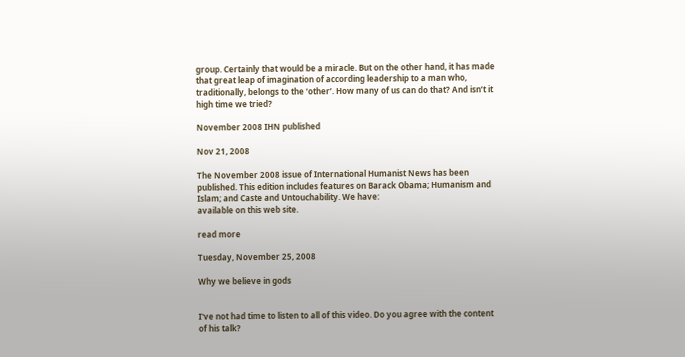group. Certainly that would be a miracle. But on the other hand, it has made that great leap of imagination of according leadership to a man who, traditionally, belongs to the ‘other’. How many of us can do that? And isn’t it high time we tried?

November 2008 IHN published

Nov 21, 2008

The November 2008 issue of International Humanist News has been published. This edition includes features on Barack Obama; Humanism and Islam; and Caste and Untouchability. We have:
available on this web site.

read more

Tuesday, November 25, 2008

Why we believe in gods


I've not had time to listen to all of this video. Do you agree with the content of his talk?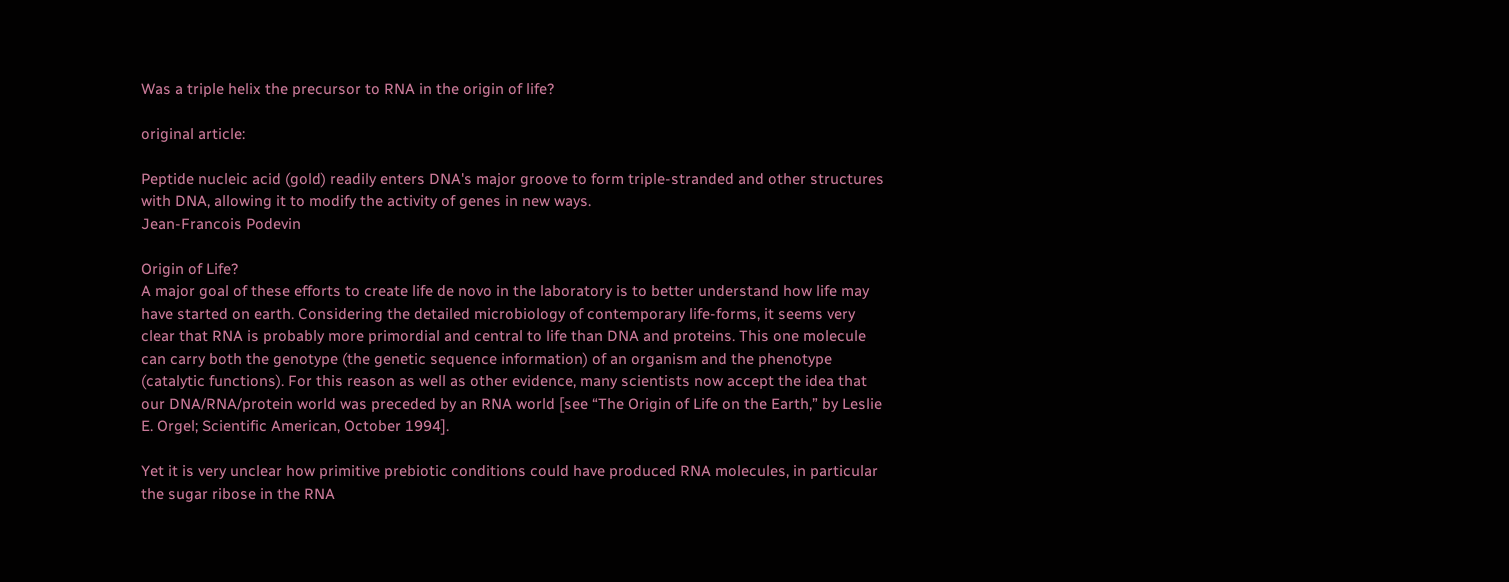Was a triple helix the precursor to RNA in the origin of life?

original article:

Peptide nucleic acid (gold) readily enters DNA's major groove to form triple-stranded and other structures with DNA, allowing it to modify the activity of genes in new ways.
Jean-Francois Podevin

Origin of Life?
A major goal of these efforts to create life de novo in the laboratory is to better understand how life may have started on earth. Considering the detailed microbiology of contemporary life-forms, it seems very clear that RNA is probably more primordial and central to life than DNA and proteins. This one molecule can carry both the genotype (the genetic sequence information) of an organism and the phenotype (catalytic functions). For this reason as well as other evidence, many scientists now accept the idea that our DNA/RNA/protein world was preceded by an RNA world [see “The Origin of Life on the Earth,” by Leslie E. Orgel; Scientific American, October 1994].

Yet it is very unclear how primitive prebiotic conditions could have produced RNA molecules, in particular the sugar ribose in the RNA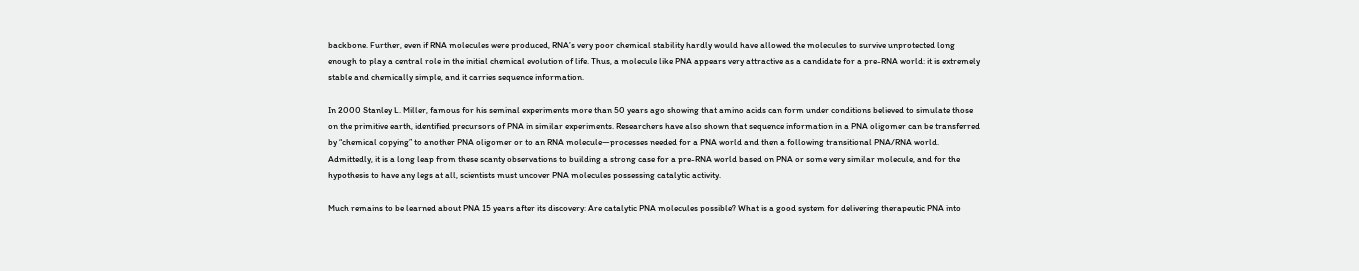backbone. Further, even if RNA molecules were produced, RNA’s very poor chemical stability hardly would have allowed the molecules to survive unprotected long enough to play a central role in the initial chemical evolution of life. Thus, a molecule like PNA appears very attractive as a candidate for a pre-RNA world: it is extremely stable and chemically simple, and it carries sequence information.

In 2000 Stanley L. Miller, famous for his seminal experiments more than 50 years ago showing that amino acids can form under conditions believed to simulate those on the primitive earth, identified precursors of PNA in similar experiments. Researchers have also shown that sequence information in a PNA oligomer can be transferred by “chemical copying” to another PNA oligomer or to an RNA molecule—processes needed for a PNA world and then a following transitional PNA/RNA world. Admittedly, it is a long leap from these scanty observations to building a strong case for a pre-RNA world based on PNA or some very similar molecule, and for the hypothesis to have any legs at all, scientists must uncover PNA molecules possessing catalytic activity.

Much remains to be learned about PNA 15 years after its discovery: Are catalytic PNA molecules possible? What is a good system for delivering therapeutic PNA into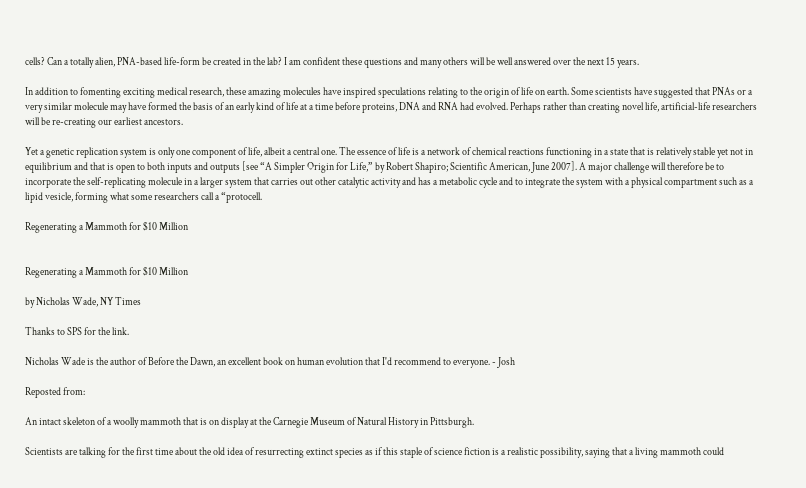cells? Can a totally alien, PNA-based life-form be created in the lab? I am confident these questions and many others will be well answered over the next 15 years.

In addition to fomenting exciting medical research, these amazing molecules have inspired speculations relating to the origin of life on earth. Some scientists have suggested that PNAs or a very similar molecule may have formed the basis of an early kind of life at a time before proteins, DNA and RNA had evolved. Perhaps rather than creating novel life, artificial-life researchers will be re-creating our earliest ancestors.

Yet a genetic replication system is only one component of life, albeit a central one. The essence of life is a network of chemical reactions functioning in a state that is relatively stable yet not in equilibrium and that is open to both inputs and outputs [see “A Simpler Origin for Life,” by Robert Shapiro; Scientific American, June 2007]. A major challenge will therefore be to incorporate the self-replicating molecule in a larger system that carries out other catalytic activity and has a metabolic cycle and to integrate the system with a physical compartment such as a lipid vesicle, forming what some researchers call a “protocell.

Regenerating a Mammoth for $10 Million


Regenerating a Mammoth for $10 Million

by Nicholas Wade, NY Times

Thanks to SPS for the link.

Nicholas Wade is the author of Before the Dawn, an excellent book on human evolution that I'd recommend to everyone. - Josh

Reposted from:

An intact skeleton of a woolly mammoth that is on display at the Carnegie Museum of Natural History in Pittsburgh.

Scientists are talking for the first time about the old idea of resurrecting extinct species as if this staple of science fiction is a realistic possibility, saying that a living mammoth could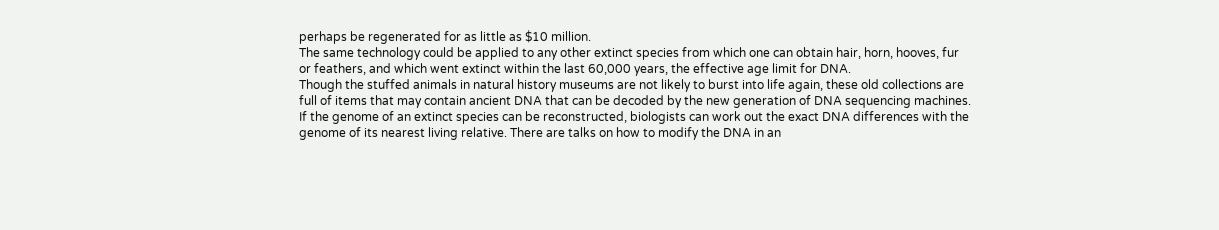perhaps be regenerated for as little as $10 million.
The same technology could be applied to any other extinct species from which one can obtain hair, horn, hooves, fur or feathers, and which went extinct within the last 60,000 years, the effective age limit for DNA.
Though the stuffed animals in natural history museums are not likely to burst into life again, these old collections are full of items that may contain ancient DNA that can be decoded by the new generation of DNA sequencing machines.
If the genome of an extinct species can be reconstructed, biologists can work out the exact DNA differences with the genome of its nearest living relative. There are talks on how to modify the DNA in an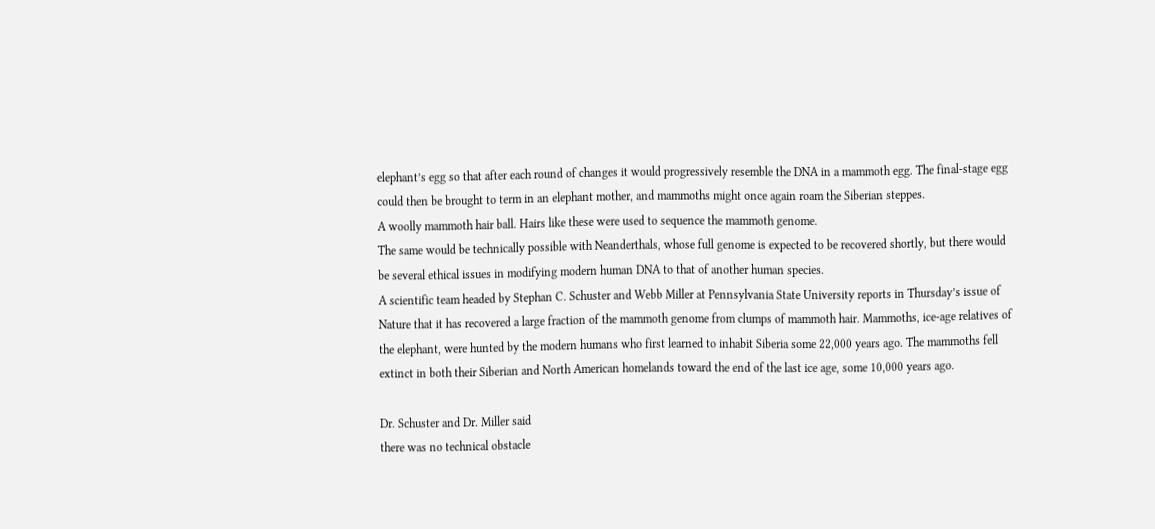elephant’s egg so that after each round of changes it would progressively resemble the DNA in a mammoth egg. The final-stage egg could then be brought to term in an elephant mother, and mammoths might once again roam the Siberian steppes.
A woolly mammoth hair ball. Hairs like these were used to sequence the mammoth genome.
The same would be technically possible with Neanderthals, whose full genome is expected to be recovered shortly, but there would be several ethical issues in modifying modern human DNA to that of another human species.
A scientific team headed by Stephan C. Schuster and Webb Miller at Pennsylvania State University reports in Thursday’s issue of Nature that it has recovered a large fraction of the mammoth genome from clumps of mammoth hair. Mammoths, ice-age relatives of the elephant, were hunted by the modern humans who first learned to inhabit Siberia some 22,000 years ago. The mammoths fell extinct in both their Siberian and North American homelands toward the end of the last ice age, some 10,000 years ago.

Dr. Schuster and Dr. Miller said
there was no technical obstacle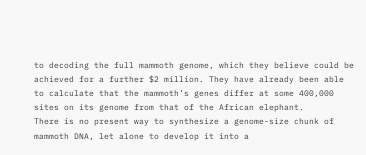to decoding the full mammoth genome, which they believe could be achieved for a further $2 million. They have already been able to calculate that the mammoth’s genes differ at some 400,000 sites on its genome from that of the African elephant.
There is no present way to synthesize a genome-size chunk of mammoth DNA, let alone to develop it into a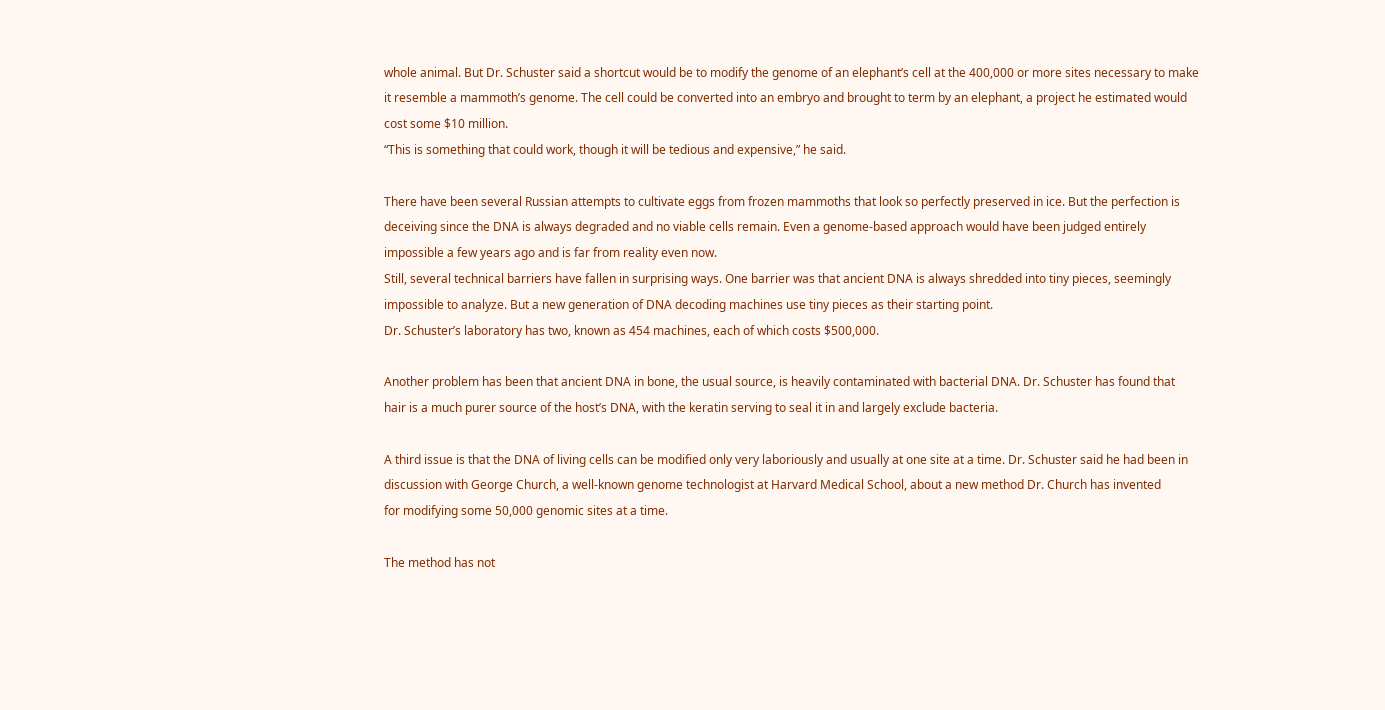whole animal. But Dr. Schuster said a shortcut would be to modify the genome of an elephant’s cell at the 400,000 or more sites necessary to make it resemble a mammoth’s genome. The cell could be converted into an embryo and brought to term by an elephant, a project he estimated would cost some $10 million.
“This is something that could work, though it will be tedious and expensive,” he said.

There have been several Russian attempts to cultivate eggs from frozen mammoths that look so perfectly preserved in ice. But the perfection is deceiving since the DNA is always degraded and no viable cells remain. Even a genome-based approach would have been judged entirely impossible a few years ago and is far from reality even now.
Still, several technical barriers have fallen in surprising ways. One barrier was that ancient DNA is always shredded into tiny pieces, seemingly impossible to analyze. But a new generation of DNA decoding machines use tiny pieces as their starting point.
Dr. Schuster’s laboratory has two, known as 454 machines, each of which costs $500,000.

Another problem has been that ancient DNA in bone, the usual source, is heavily contaminated with bacterial DNA. Dr. Schuster has found that hair is a much purer source of the host’s DNA, with the keratin serving to seal it in and largely exclude bacteria.

A third issue is that the DNA of living cells can be modified only very laboriously and usually at one site at a time. Dr. Schuster said he had been in discussion with George Church, a well-known genome technologist at Harvard Medical School, about a new method Dr. Church has invented
for modifying some 50,000 genomic sites at a time.

The method has not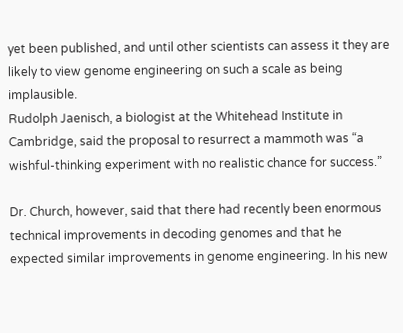yet been published, and until other scientists can assess it they are likely to view genome engineering on such a scale as being implausible.
Rudolph Jaenisch, a biologist at the Whitehead Institute in Cambridge, said the proposal to resurrect a mammoth was “a wishful-thinking experiment with no realistic chance for success.”

Dr. Church, however, said that there had recently been enormous technical improvements in decoding genomes and that he expected similar improvements in genome engineering. In his new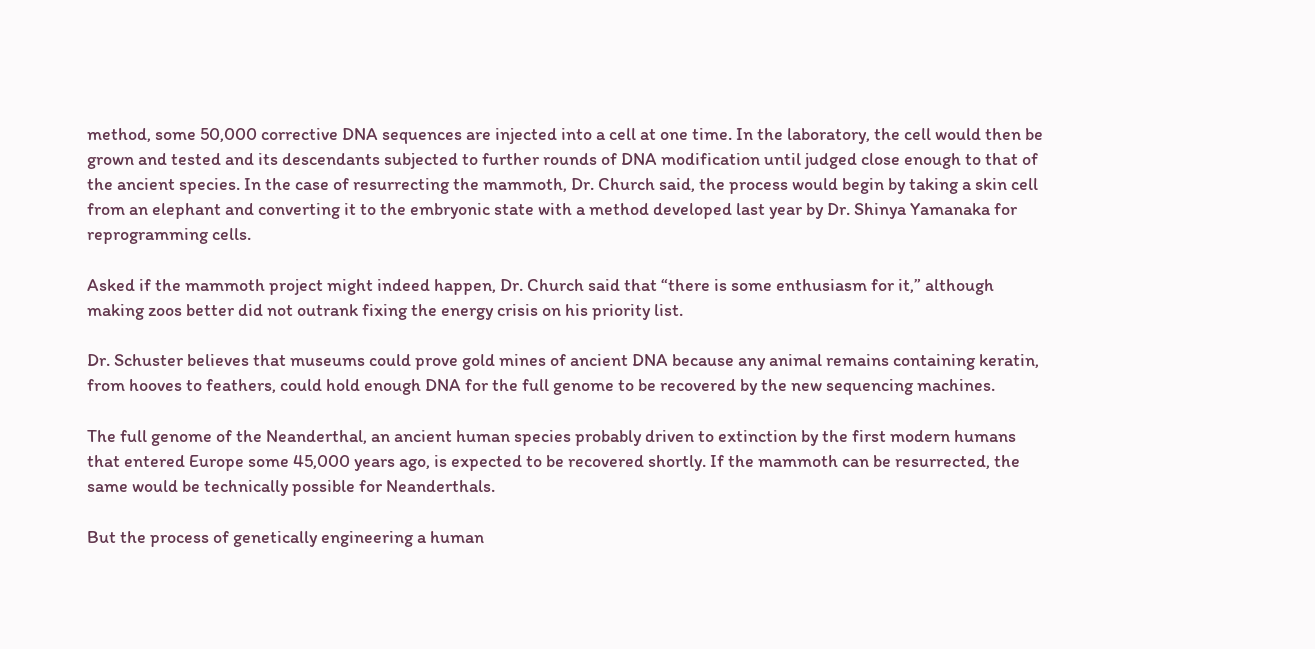method, some 50,000 corrective DNA sequences are injected into a cell at one time. In the laboratory, the cell would then be grown and tested and its descendants subjected to further rounds of DNA modification until judged close enough to that of the ancient species. In the case of resurrecting the mammoth, Dr. Church said, the process would begin by taking a skin cell from an elephant and converting it to the embryonic state with a method developed last year by Dr. Shinya Yamanaka for reprogramming cells.

Asked if the mammoth project might indeed happen, Dr. Church said that “there is some enthusiasm for it,” although making zoos better did not outrank fixing the energy crisis on his priority list.

Dr. Schuster believes that museums could prove gold mines of ancient DNA because any animal remains containing keratin, from hooves to feathers, could hold enough DNA for the full genome to be recovered by the new sequencing machines.

The full genome of the Neanderthal, an ancient human species probably driven to extinction by the first modern humans that entered Europe some 45,000 years ago, is expected to be recovered shortly. If the mammoth can be resurrected, the same would be technically possible for Neanderthals.

But the process of genetically engineering a human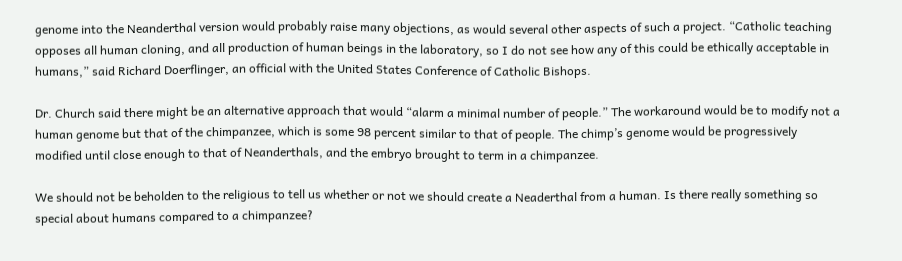genome into the Neanderthal version would probably raise many objections, as would several other aspects of such a project. “Catholic teaching opposes all human cloning, and all production of human beings in the laboratory, so I do not see how any of this could be ethically acceptable in humans,” said Richard Doerflinger, an official with the United States Conference of Catholic Bishops.

Dr. Church said there might be an alternative approach that would “alarm a minimal number of people.” The workaround would be to modify not a human genome but that of the chimpanzee, which is some 98 percent similar to that of people. The chimp’s genome would be progressively modified until close enough to that of Neanderthals, and the embryo brought to term in a chimpanzee.

We should not be beholden to the religious to tell us whether or not we should create a Neaderthal from a human. Is there really something so special about humans compared to a chimpanzee?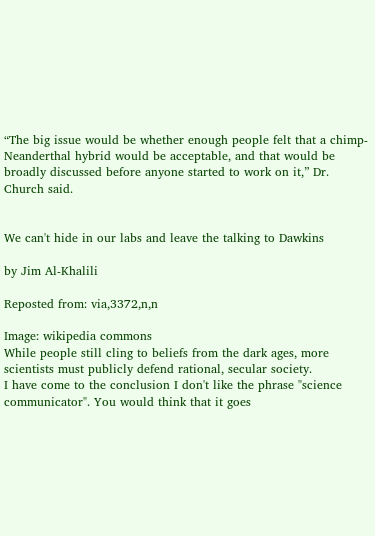“The big issue would be whether enough people felt that a chimp-Neanderthal hybrid would be acceptable, and that would be broadly discussed before anyone started to work on it,” Dr. Church said.


We can't hide in our labs and leave the talking to Dawkins

by Jim Al-Khalili

Reposted from: via,3372,n,n

Image: wikipedia commons
While people still cling to beliefs from the dark ages, more scientists must publicly defend rational, secular society.
I have come to the conclusion I don't like the phrase "science communicator". You would think that it goes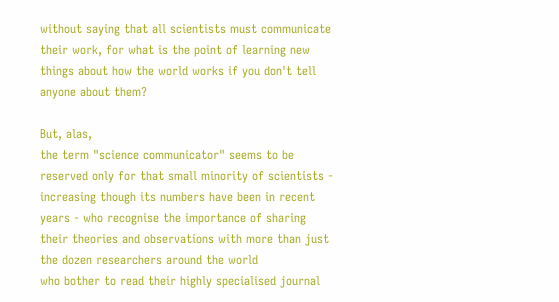without saying that all scientists must communicate their work, for what is the point of learning new things about how the world works if you don't tell anyone about them?

But, alas,
the term "science communicator" seems to be reserved only for that small minority of scientists - increasing though its numbers have been in recent years - who recognise the importance of sharing their theories and observations with more than just the dozen researchers around the world
who bother to read their highly specialised journal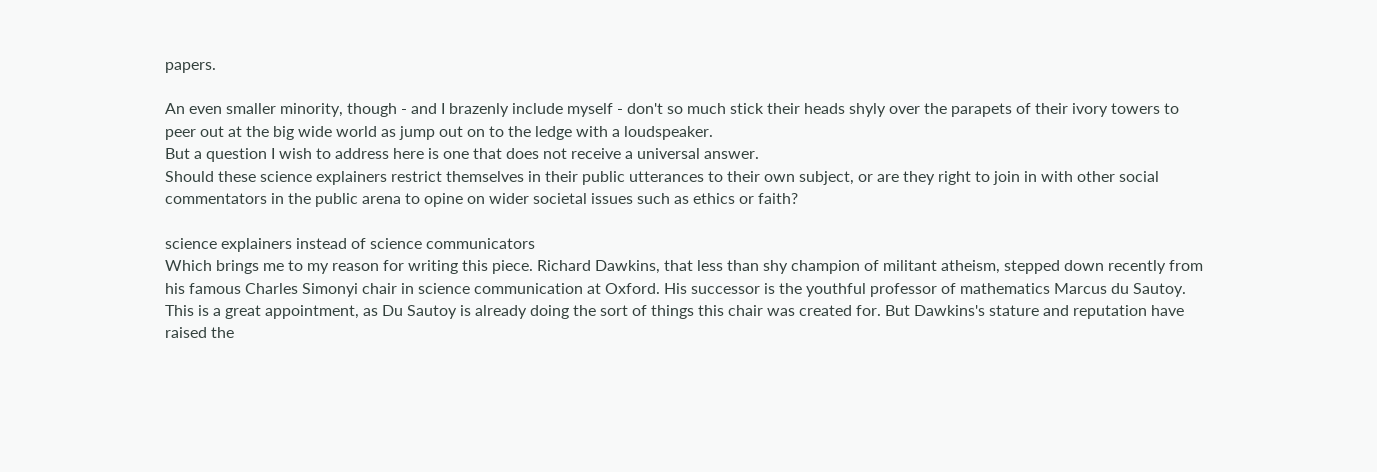papers.

An even smaller minority, though - and I brazenly include myself - don't so much stick their heads shyly over the parapets of their ivory towers to peer out at the big wide world as jump out on to the ledge with a loudspeaker.
But a question I wish to address here is one that does not receive a universal answer.
Should these science explainers restrict themselves in their public utterances to their own subject, or are they right to join in with other social commentators in the public arena to opine on wider societal issues such as ethics or faith?

science explainers instead of science communicators
Which brings me to my reason for writing this piece. Richard Dawkins, that less than shy champion of militant atheism, stepped down recently from his famous Charles Simonyi chair in science communication at Oxford. His successor is the youthful professor of mathematics Marcus du Sautoy. This is a great appointment, as Du Sautoy is already doing the sort of things this chair was created for. But Dawkins's stature and reputation have raised the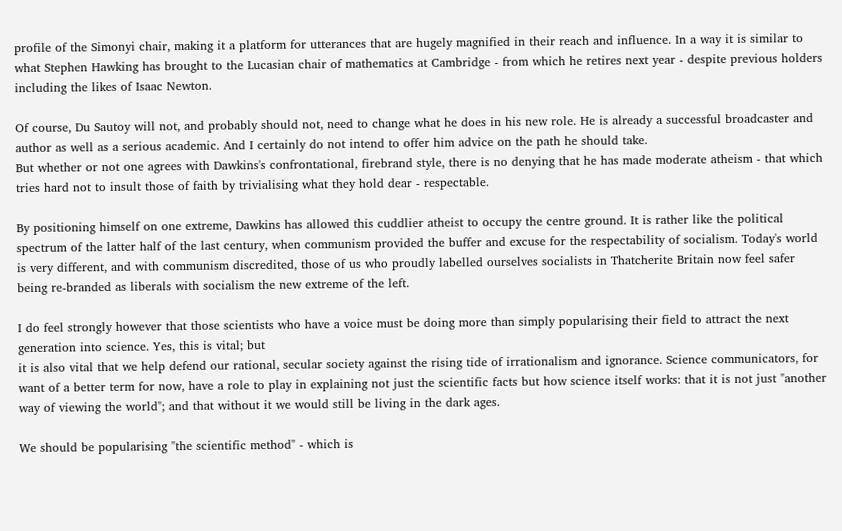profile of the Simonyi chair, making it a platform for utterances that are hugely magnified in their reach and influence. In a way it is similar to what Stephen Hawking has brought to the Lucasian chair of mathematics at Cambridge - from which he retires next year - despite previous holders including the likes of Isaac Newton.

Of course, Du Sautoy will not, and probably should not, need to change what he does in his new role. He is already a successful broadcaster and author as well as a serious academic. And I certainly do not intend to offer him advice on the path he should take.
But whether or not one agrees with Dawkins's confrontational, firebrand style, there is no denying that he has made moderate atheism - that which tries hard not to insult those of faith by trivialising what they hold dear - respectable.

By positioning himself on one extreme, Dawkins has allowed this cuddlier atheist to occupy the centre ground. It is rather like the political spectrum of the latter half of the last century, when communism provided the buffer and excuse for the respectability of socialism. Today's world is very different, and with communism discredited, those of us who proudly labelled ourselves socialists in Thatcherite Britain now feel safer being re-branded as liberals with socialism the new extreme of the left.

I do feel strongly however that those scientists who have a voice must be doing more than simply popularising their field to attract the next generation into science. Yes, this is vital; but
it is also vital that we help defend our rational, secular society against the rising tide of irrationalism and ignorance. Science communicators, for want of a better term for now, have a role to play in explaining not just the scientific facts but how science itself works: that it is not just "another way of viewing the world"; and that without it we would still be living in the dark ages.

We should be popularising "the scientific method" - which is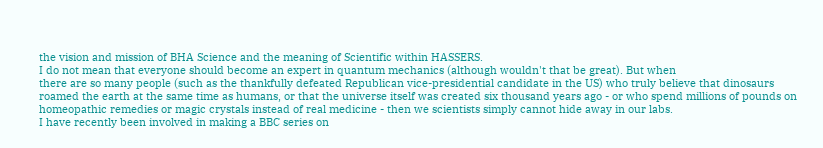the vision and mission of BHA Science and the meaning of Scientific within HASSERS.
I do not mean that everyone should become an expert in quantum mechanics (although wouldn't that be great). But when
there are so many people (such as the thankfully defeated Republican vice-presidential candidate in the US) who truly believe that dinosaurs roamed the earth at the same time as humans, or that the universe itself was created six thousand years ago - or who spend millions of pounds on homeopathic remedies or magic crystals instead of real medicine - then we scientists simply cannot hide away in our labs.
I have recently been involved in making a BBC series on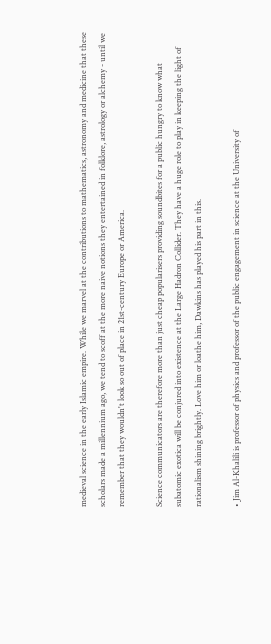medieval science in the early Islamic empire. While we marvel at the contributions to mathematics, astronomy and medicine that these scholars made a millennium ago, we tend to scoff at the more naive notions they entertained in folklore, astrology or alchemy - until we remember that they wouldn't look so out of place in 21st-century Europe or America.

Science communicators are therefore more than just cheap popularisers providing soundbites for a public hungry to know what subatomic exotica will be conjured into existence at the Large Hadron Collider. They have a huge role to play in keeping the light of rationalism shining brightly. Love him or loathe him, Dawkins has played his part in this.

• Jim Al-Khalili is professor of physics and professor of the public engagement in science at the University of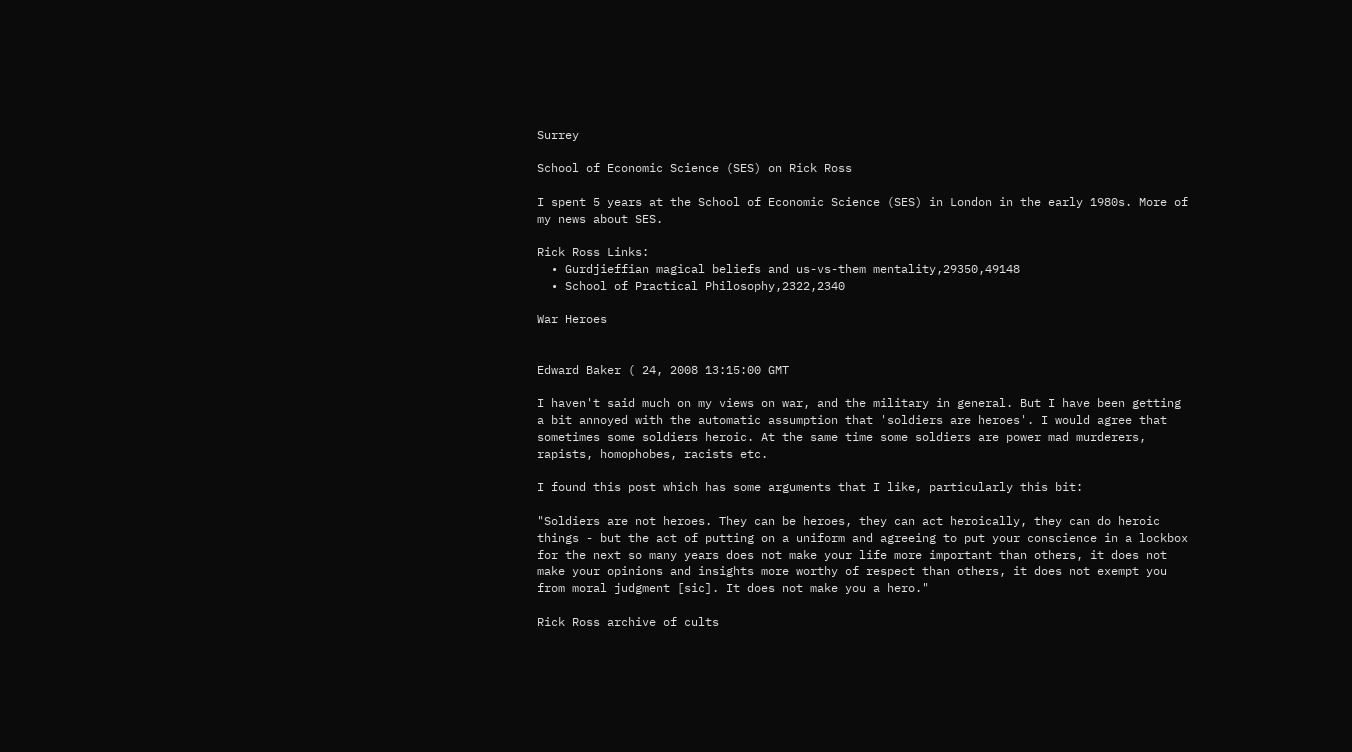Surrey

School of Economic Science (SES) on Rick Ross

I spent 5 years at the School of Economic Science (SES) in London in the early 1980s. More of my news about SES.

Rick Ross Links:
  • Gurdjieffian magical beliefs and us-vs-them mentality,29350,49148
  • School of Practical Philosophy,2322,2340

War Heroes


Edward Baker ( 24, 2008 13:15:00 GMT

I haven't said much on my views on war, and the military in general. But I have been getting a bit annoyed with the automatic assumption that 'soldiers are heroes'. I would agree that sometimes some soldiers heroic. At the same time some soldiers are power mad murderers, rapists, homophobes, racists etc.

I found this post which has some arguments that I like, particularly this bit:

"Soldiers are not heroes. They can be heroes, they can act heroically, they can do heroic things - but the act of putting on a uniform and agreeing to put your conscience in a lockbox for the next so many years does not make your life more important than others, it does not make your opinions and insights more worthy of respect than others, it does not exempt you from moral judgment [sic]. It does not make you a hero."

Rick Ross archive of cults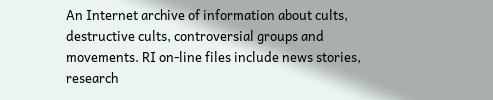An Internet archive of information about cults, destructive cults, controversial groups and movements. RI on-line files include news stories, research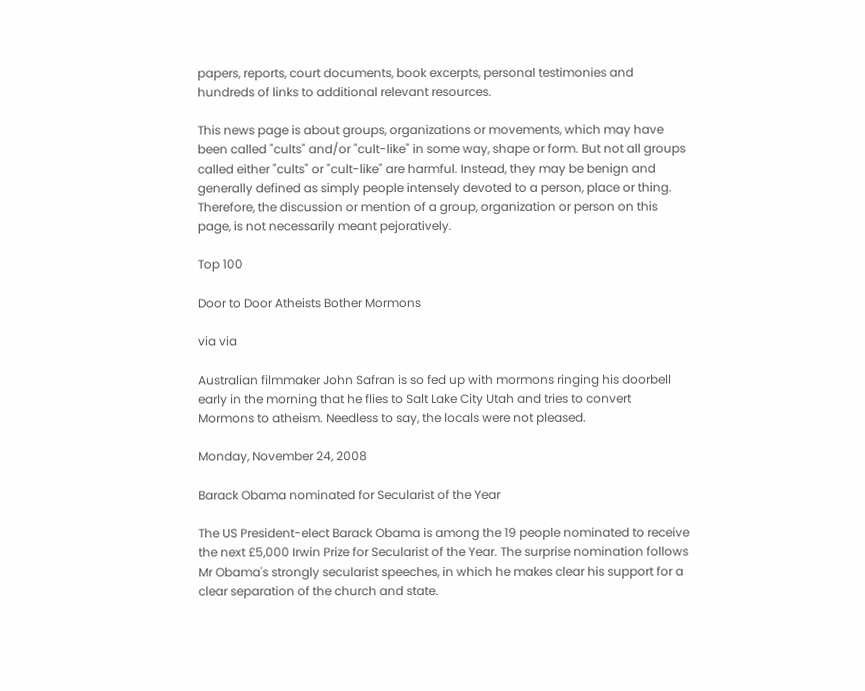papers, reports, court documents, book excerpts, personal testimonies and hundreds of links to additional relevant resources.

This news page is about groups, organizations or movements, which may have been called "cults" and/or "cult-like" in some way, shape or form. But not all groups called either "cults" or "cult-like" are harmful. Instead, they may be benign and generally defined as simply people intensely devoted to a person, place or thing. Therefore, the discussion or mention of a group, organization or person on this page, is not necessarily meant pejoratively.

Top 100

Door to Door Atheists Bother Mormons

via via

Australian filmmaker John Safran is so fed up with mormons ringing his doorbell early in the morning that he flies to Salt Lake City Utah and tries to convert Mormons to atheism. Needless to say, the locals were not pleased.

Monday, November 24, 2008

Barack Obama nominated for Secularist of the Year

The US President-elect Barack Obama is among the 19 people nominated to receive the next £5,000 Irwin Prize for Secularist of the Year. The surprise nomination follows Mr Obama's strongly secularist speeches, in which he makes clear his support for a clear separation of the church and state.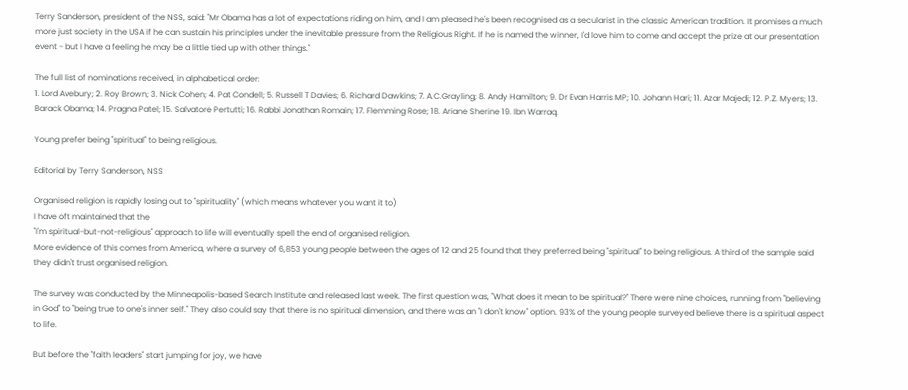Terry Sanderson, president of the NSS, said: "Mr Obama has a lot of expectations riding on him, and I am pleased he's been recognised as a secularist in the classic American tradition. It promises a much more just society in the USA if he can sustain his principles under the inevitable pressure from the Religious Right. If he is named the winner, I'd love him to come and accept the prize at our presentation event - but I have a feeling he may be a little tied up with other things."

The full list of nominations received, in alphabetical order:
1. Lord Avebury; 2. Roy Brown; 3. Nick Cohen; 4. Pat Condell; 5. Russell T Davies; 6. Richard Dawkins; 7. A.C.Grayling; 8. Andy Hamilton; 9. Dr Evan Harris MP; 10. Johann Hari; 11. Azar Majedi; 12. P.Z. Myers; 13. Barack Obama; 14. Pragna Patel; 15. Salvatore Pertutti; 16. Rabbi Jonathan Romain; 17. Flemming Rose; 18. Ariane Sherine 19. Ibn Warraq.

Young prefer being "spiritual" to being religious.

Editorial by Terry Sanderson, NSS

Organised religion is rapidly losing out to "spirituality" (which means whatever you want it to)
I have oft maintained that the
"I'm spiritual-but-not-religious" approach to life will eventually spell the end of organised religion.
More evidence of this comes from America, where a survey of 6,853 young people between the ages of 12 and 25 found that they preferred being "spiritual" to being religious. A third of the sample said they didn't trust organised religion.

The survey was conducted by the Minneapolis-based Search Institute and released last week. The first question was, "What does it mean to be spiritual?" There were nine choices, running from "believing in God" to "being true to one's inner self." They also could say that there is no spiritual dimension, and there was an "I don't know" option. 93% of the young people surveyed believe there is a spiritual aspect to life.

But before the "faith leaders" start jumping for joy, we have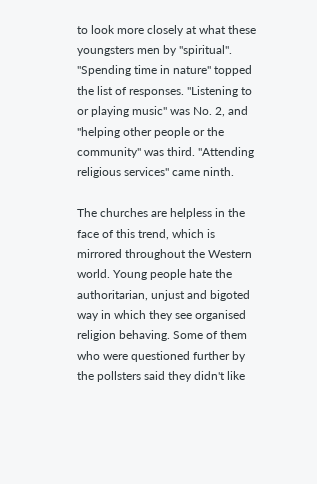to look more closely at what these youngsters men by "spiritual". "Spending time in nature" topped the list of responses. "Listening to or playing music" was No. 2, and "helping other people or the community" was third. "Attending religious services" came ninth.

The churches are helpless in the face of this trend, which is mirrored throughout the Western world. Young people hate the authoritarian, unjust and bigoted way in which they see organised religion behaving. Some of them who were questioned further by the pollsters said they didn't like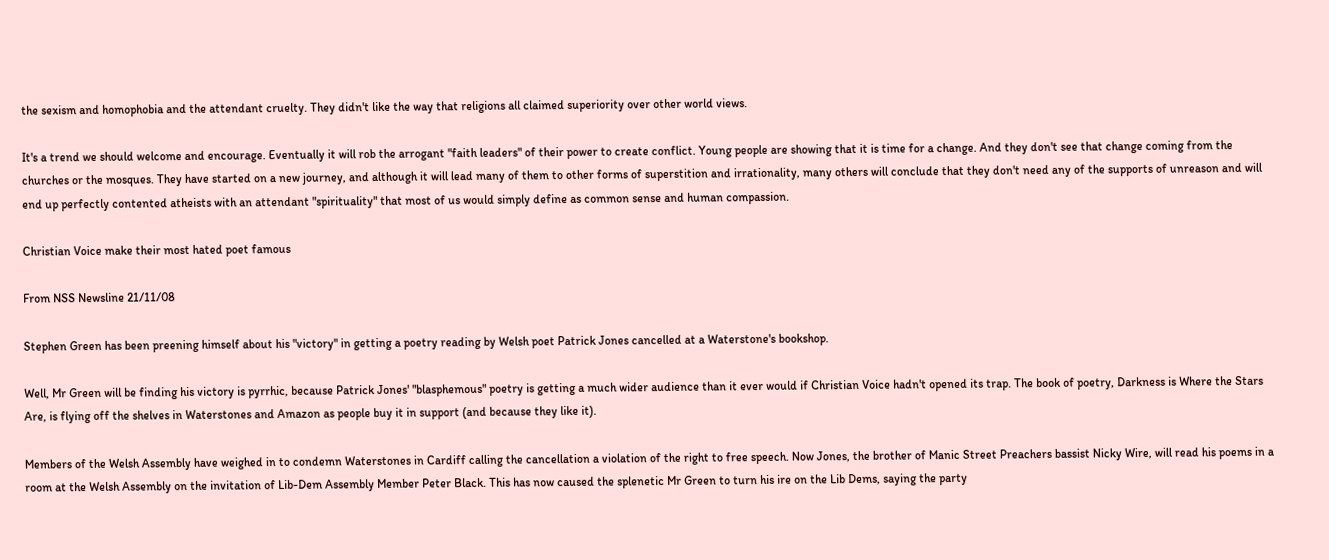the sexism and homophobia and the attendant cruelty. They didn't like the way that religions all claimed superiority over other world views.

It's a trend we should welcome and encourage. Eventually it will rob the arrogant "faith leaders" of their power to create conflict. Young people are showing that it is time for a change. And they don't see that change coming from the churches or the mosques. They have started on a new journey, and although it will lead many of them to other forms of superstition and irrationality, many others will conclude that they don't need any of the supports of unreason and will end up perfectly contented atheists with an attendant "spirituality" that most of us would simply define as common sense and human compassion.

Christian Voice make their most hated poet famous

From NSS Newsline 21/11/08

Stephen Green has been preening himself about his "victory" in getting a poetry reading by Welsh poet Patrick Jones cancelled at a Waterstone's bookshop.

Well, Mr Green will be finding his victory is pyrrhic, because Patrick Jones' "blasphemous" poetry is getting a much wider audience than it ever would if Christian Voice hadn't opened its trap. The book of poetry, Darkness is Where the Stars Are, is flying off the shelves in Waterstones and Amazon as people buy it in support (and because they like it).

Members of the Welsh Assembly have weighed in to condemn Waterstones in Cardiff calling the cancellation a violation of the right to free speech. Now Jones, the brother of Manic Street Preachers bassist Nicky Wire, will read his poems in a room at the Welsh Assembly on the invitation of Lib-Dem Assembly Member Peter Black. This has now caused the splenetic Mr Green to turn his ire on the Lib Dems, saying the party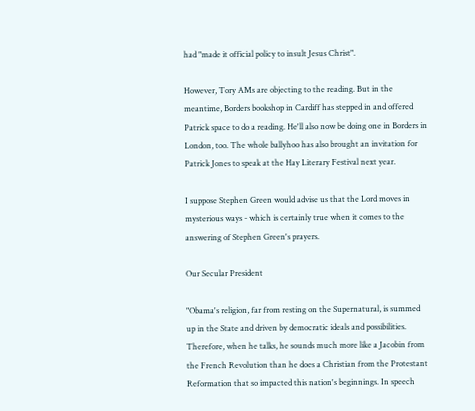had "made it official policy to insult Jesus Christ".

However, Tory AMs are objecting to the reading. But in the meantime, Borders bookshop in Cardiff has stepped in and offered Patrick space to do a reading. He'll also now be doing one in Borders in London, too. The whole ballyhoo has also brought an invitation for Patrick Jones to speak at the Hay Literary Festival next year.

I suppose Stephen Green would advise us that the Lord moves in mysterious ways - which is certainly true when it comes to the answering of Stephen Green's prayers.

Our Secular President

"Obama's religion, far from resting on the Supernatural, is summed up in the State and driven by democratic ideals and possibilities. Therefore, when he talks, he sounds much more like a Jacobin from the French Revolution than he does a Christian from the Protestant Reformation that so impacted this nation's beginnings. In speech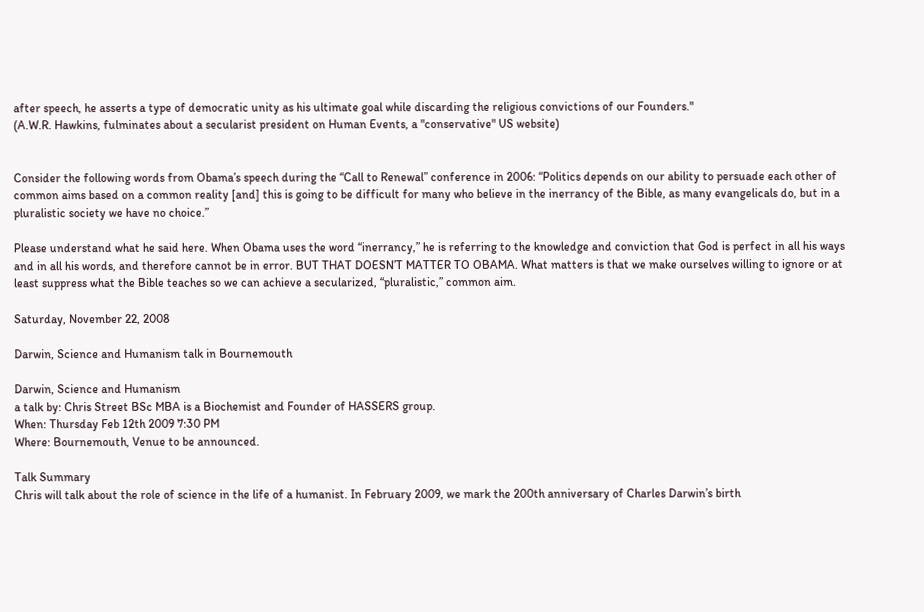after speech, he asserts a type of democratic unity as his ultimate goal while discarding the religious convictions of our Founders."
(A.W.R. Hawkins, fulminates about a secularist president on Human Events, a "conservative" US website)


Consider the following words from Obama’s speech during the “Call to Renewal” conference in 2006: “Politics depends on our ability to persuade each other of common aims based on a common reality [and] this is going to be difficult for many who believe in the inerrancy of the Bible, as many evangelicals do, but in a pluralistic society we have no choice.”

Please understand what he said here. When Obama uses the word “inerrancy,” he is referring to the knowledge and conviction that God is perfect in all his ways and in all his words, and therefore cannot be in error. BUT THAT DOESN’T MATTER TO OBAMA. What matters is that we make ourselves willing to ignore or at least suppress what the Bible teaches so we can achieve a secularized, “pluralistic,” common aim.

Saturday, November 22, 2008

Darwin, Science and Humanism talk in Bournemouth

Darwin, Science and Humanism
a talk by: Chris Street BSc MBA is a Biochemist and Founder of HASSERS group.
When: Thursday Feb 12th 2009 7:30 PM
Where: Bournemouth, Venue to be announced.

Talk Summary
Chris will talk about the role of science in the life of a humanist. In February 2009, we mark the 200th anniversary of Charles Darwin’s birth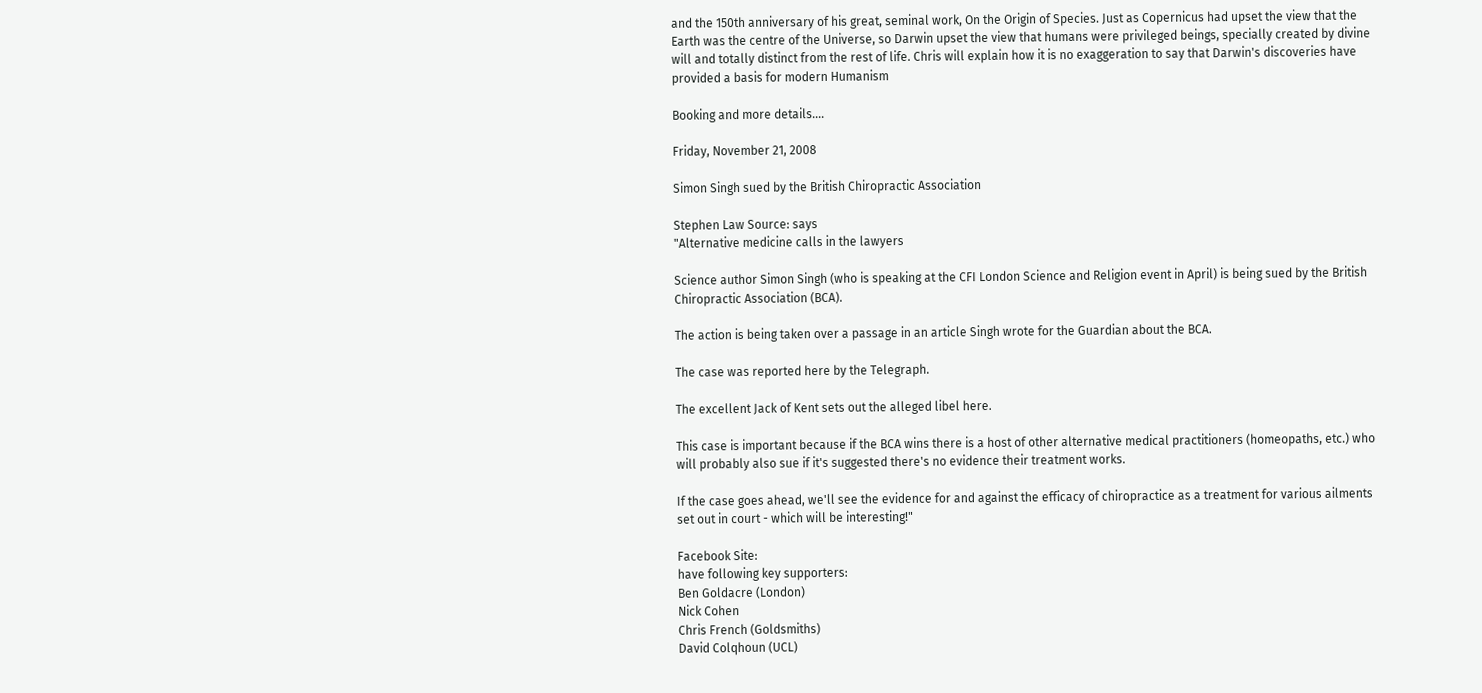and the 150th anniversary of his great, seminal work, On the Origin of Species. Just as Copernicus had upset the view that the Earth was the centre of the Universe, so Darwin upset the view that humans were privileged beings, specially created by divine will and totally distinct from the rest of life. Chris will explain how it is no exaggeration to say that Darwin's discoveries have provided a basis for modern Humanism

Booking and more details....

Friday, November 21, 2008

Simon Singh sued by the British Chiropractic Association

Stephen Law Source: says
"Alternative medicine calls in the lawyers

Science author Simon Singh (who is speaking at the CFI London Science and Religion event in April) is being sued by the British Chiropractic Association (BCA).

The action is being taken over a passage in an article Singh wrote for the Guardian about the BCA.

The case was reported here by the Telegraph.

The excellent Jack of Kent sets out the alleged libel here.

This case is important because if the BCA wins there is a host of other alternative medical practitioners (homeopaths, etc.) who will probably also sue if it's suggested there's no evidence their treatment works.

If the case goes ahead, we'll see the evidence for and against the efficacy of chiropractice as a treatment for various ailments set out in court - which will be interesting!"

Facebook Site:
have following key supporters:
Ben Goldacre (London)
Nick Cohen
Chris French (Goldsmiths)
David Colqhoun (UCL)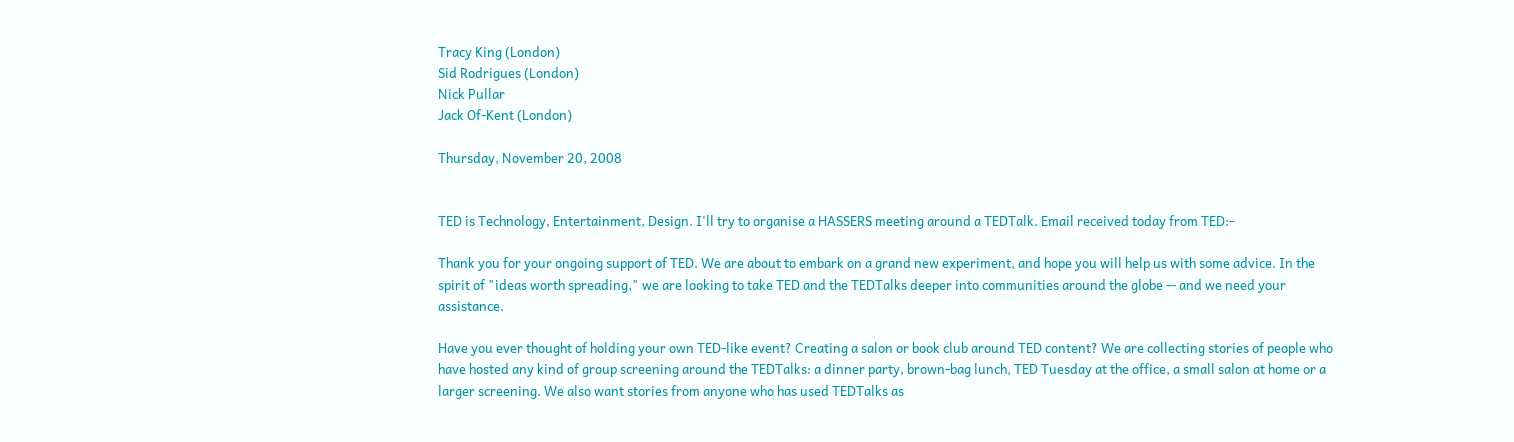Tracy King (London)
Sid Rodrigues (London)
Nick Pullar
Jack Of-Kent (London)

Thursday, November 20, 2008


TED is Technology, Entertainment, Design. I'll try to organise a HASSERS meeting around a TEDTalk. Email received today from TED:-

Thank you for your ongoing support of TED. We are about to embark on a grand new experiment, and hope you will help us with some advice. In the spirit of "ideas worth spreading," we are looking to take TED and the TEDTalks deeper into communities around the globe -- and we need your assistance.

Have you ever thought of holding your own TED-like event? Creating a salon or book club around TED content? We are collecting stories of people who have hosted any kind of group screening around the TEDTalks: a dinner party, brown-bag lunch, TED Tuesday at the office, a small salon at home or a larger screening. We also want stories from anyone who has used TEDTalks as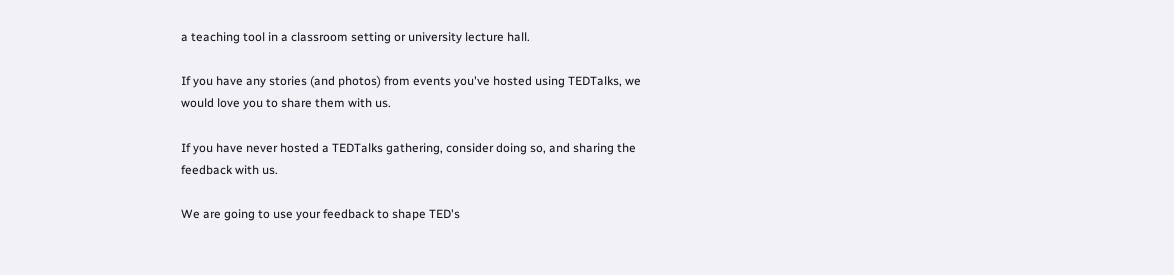a teaching tool in a classroom setting or university lecture hall.

If you have any stories (and photos) from events you've hosted using TEDTalks, we would love you to share them with us.

If you have never hosted a TEDTalks gathering, consider doing so, and sharing the feedback with us.

We are going to use your feedback to shape TED's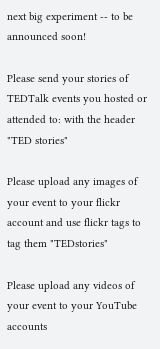next big experiment -- to be announced soon!

Please send your stories of TEDTalk events you hosted or attended to: with the header "TED stories"

Please upload any images of your event to your flickr account and use flickr tags to tag them "TEDstories"

Please upload any videos of your event to your YouTube accounts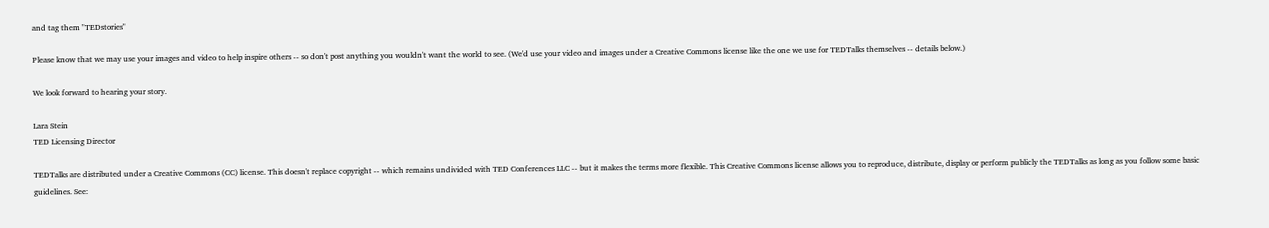and tag them "TEDstories"

Please know that we may use your images and video to help inspire others -- so don't post anything you wouldn't want the world to see. (We'd use your video and images under a Creative Commons license like the one we use for TEDTalks themselves -- details below.)

We look forward to hearing your story.

Lara Stein
TED Licensing Director

TEDTalks are distributed under a Creative Commons (CC) license. This doesn't replace copyright -- which remains undivided with TED Conferences LLC -- but it makes the terms more flexible. This Creative Commons license allows you to reproduce, distribute, display or perform publicly the TEDTalks as long as you follow some basic guidelines. See: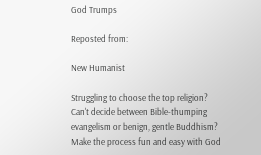God Trumps

Reposted from:

New Humanist

Struggling to choose the top religion? Can't decide between Bible-thumping evangelism or benign, gentle Buddhism? Make the process fun and easy with God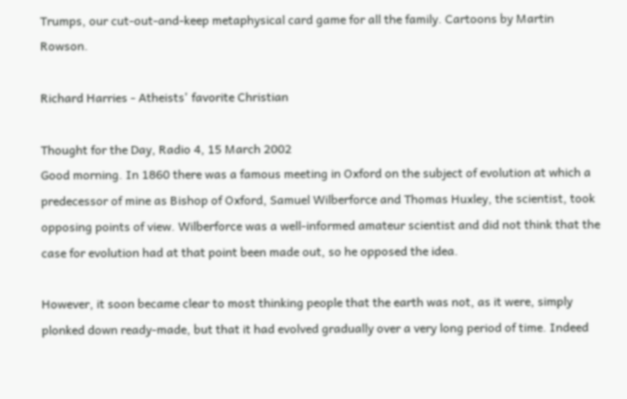Trumps, our cut-out-and-keep metaphysical card game for all the family. Cartoons by Martin Rowson.

Richard Harries - Atheists' favorite Christian

Thought for the Day, Radio 4, 15 March 2002
Good morning. In 1860 there was a famous meeting in Oxford on the subject of evolution at which a predecessor of mine as Bishop of Oxford, Samuel Wilberforce and Thomas Huxley, the scientist, took opposing points of view. Wilberforce was a well-informed amateur scientist and did not think that the case for evolution had at that point been made out, so he opposed the idea.

However, it soon became clear to most thinking people that the earth was not, as it were, simply plonked down ready-made, but that it had evolved gradually over a very long period of time. Indeed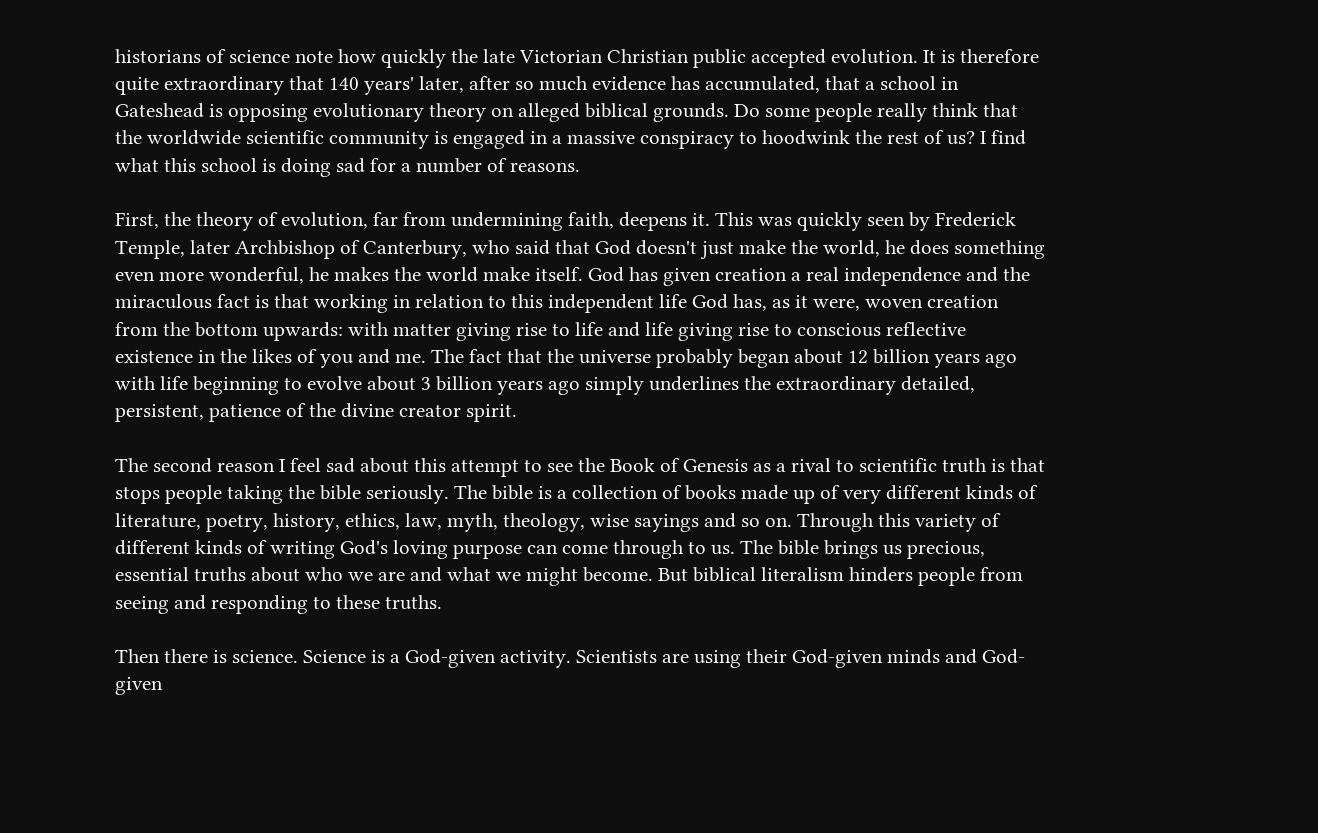historians of science note how quickly the late Victorian Christian public accepted evolution. It is therefore quite extraordinary that 140 years' later, after so much evidence has accumulated, that a school in Gateshead is opposing evolutionary theory on alleged biblical grounds. Do some people really think that the worldwide scientific community is engaged in a massive conspiracy to hoodwink the rest of us? I find what this school is doing sad for a number of reasons.

First, the theory of evolution, far from undermining faith, deepens it. This was quickly seen by Frederick Temple, later Archbishop of Canterbury, who said that God doesn't just make the world, he does something even more wonderful, he makes the world make itself. God has given creation a real independence and the miraculous fact is that working in relation to this independent life God has, as it were, woven creation from the bottom upwards: with matter giving rise to life and life giving rise to conscious reflective existence in the likes of you and me. The fact that the universe probably began about 12 billion years ago with life beginning to evolve about 3 billion years ago simply underlines the extraordinary detailed, persistent, patience of the divine creator spirit.

The second reason I feel sad about this attempt to see the Book of Genesis as a rival to scientific truth is that stops people taking the bible seriously. The bible is a collection of books made up of very different kinds of literature, poetry, history, ethics, law, myth, theology, wise sayings and so on. Through this variety of different kinds of writing God's loving purpose can come through to us. The bible brings us precious, essential truths about who we are and what we might become. But biblical literalism hinders people from seeing and responding to these truths.

Then there is science. Science is a God-given activity. Scientists are using their God-given minds and God-given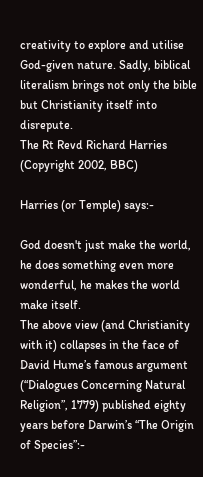creativity to explore and utilise God-given nature. Sadly, biblical literalism brings not only the bible but Christianity itself into disrepute.
The Rt Revd Richard Harries (Copyright 2002, BBC)

Harries (or Temple) says:-

God doesn't just make the world, he does something even more wonderful, he makes the world make itself.
The above view (and Christianity with it) collapses in the face of David Hume’s famous argument (“Dialogues Concerning Natural Religion”, 1779) published eighty years before Darwin’s “The Origin of Species”:-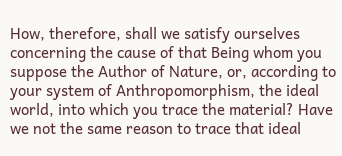How, therefore, shall we satisfy ourselves concerning the cause of that Being whom you suppose the Author of Nature, or, according to your system of Anthropomorphism, the ideal world, into which you trace the material? Have we not the same reason to trace that ideal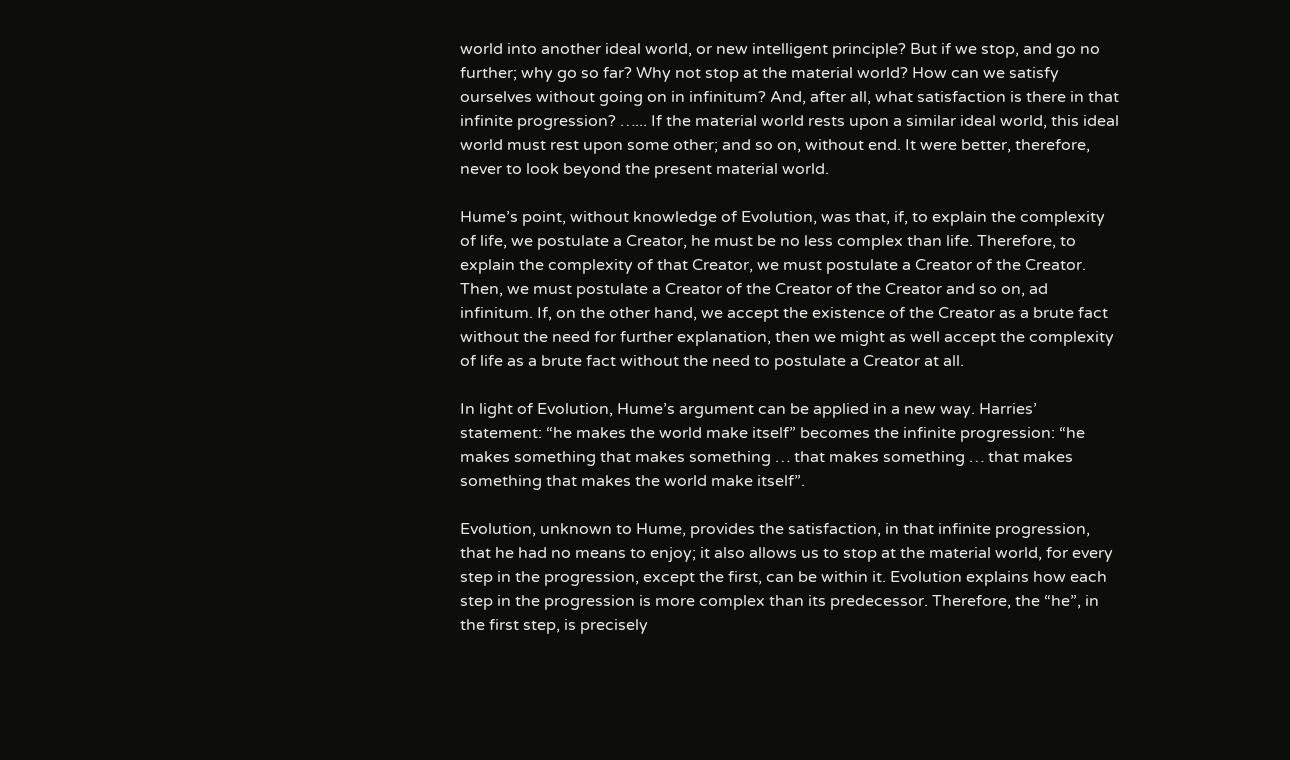world into another ideal world, or new intelligent principle? But if we stop, and go no further; why go so far? Why not stop at the material world? How can we satisfy ourselves without going on in infinitum? And, after all, what satisfaction is there in that infinite progression? …... If the material world rests upon a similar ideal world, this ideal world must rest upon some other; and so on, without end. It were better, therefore, never to look beyond the present material world.

Hume’s point, without knowledge of Evolution, was that, if, to explain the complexity of life, we postulate a Creator, he must be no less complex than life. Therefore, to explain the complexity of that Creator, we must postulate a Creator of the Creator. Then, we must postulate a Creator of the Creator of the Creator and so on, ad infinitum. If, on the other hand, we accept the existence of the Creator as a brute fact without the need for further explanation, then we might as well accept the complexity of life as a brute fact without the need to postulate a Creator at all.

In light of Evolution, Hume’s argument can be applied in a new way. Harries’ statement: “he makes the world make itself” becomes the infinite progression: “he makes something that makes something … that makes something … that makes something that makes the world make itself”.

Evolution, unknown to Hume, provides the satisfaction, in that infinite progression, that he had no means to enjoy; it also allows us to stop at the material world, for every step in the progression, except the first, can be within it. Evolution explains how each step in the progression is more complex than its predecessor. Therefore, the “he”, in the first step, is precisely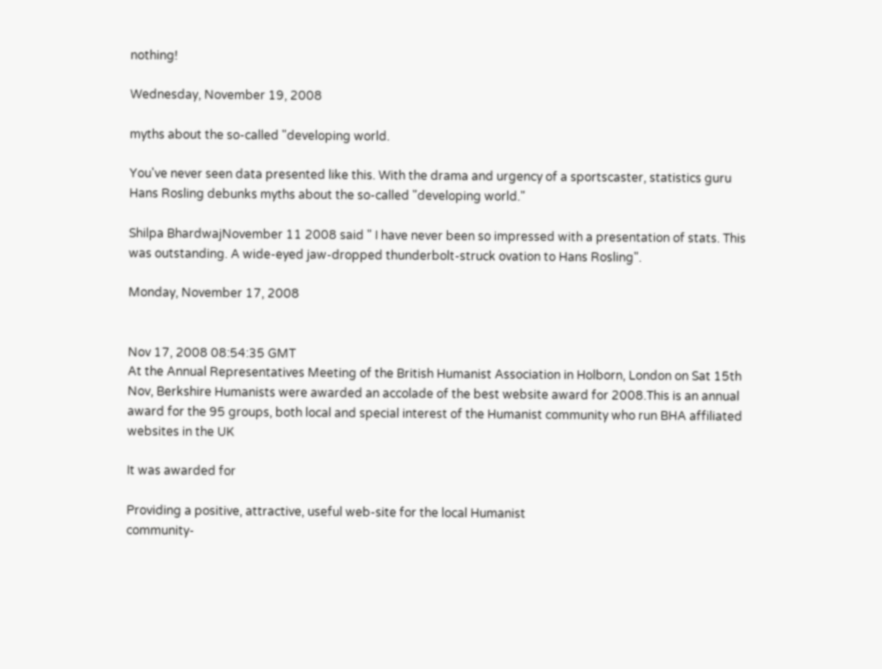nothing!

Wednesday, November 19, 2008

myths about the so-called "developing world.

You've never seen data presented like this. With the drama and urgency of a sportscaster, statistics guru Hans Rosling debunks myths about the so-called "developing world."

Shilpa BhardwajNovember 11 2008 said " I have never been so impressed with a presentation of stats. This was outstanding. A wide-eyed jaw-dropped thunderbolt-struck ovation to Hans Rosling".

Monday, November 17, 2008


Nov 17, 2008 08:54:35 GMT
At the Annual Representatives Meeting of the British Humanist Association in Holborn, London on Sat 15th  Nov, Berkshire Humanists were awarded an accolade of the best website award for 2008.This is an annual award for the 95 groups, both local and special interest of the Humanist community who run BHA affiliated websites in the UK

It was awarded for

Providing a positive, attractive, useful web-site for the local Humanist
community-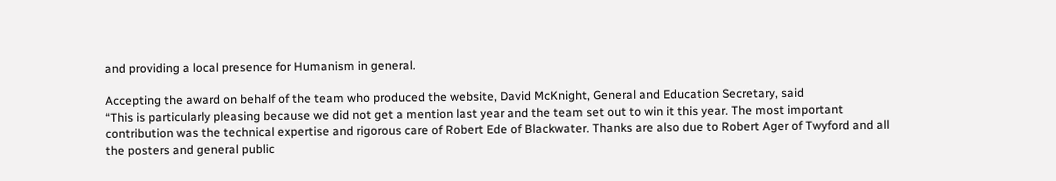and providing a local presence for Humanism in general.

Accepting the award on behalf of the team who produced the website, David McKnight, General and Education Secretary, said
“This is particularly pleasing because we did not get a mention last year and the team set out to win it this year. The most important contribution was the technical expertise and rigorous care of Robert Ede of Blackwater. Thanks are also due to Robert Ager of Twyford and all the posters and general public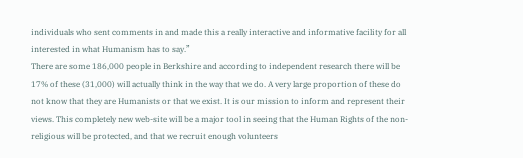individuals who sent comments in and made this a really interactive and informative facility for all interested in what Humanism has to say.”
There are some 186,000 people in Berkshire and according to independent research there will be 17% of these (31,000) will actually think in the way that we do. A very large proportion of these do not know that they are Humanists or that we exist. It is our mission to inform and represent their views. This completely new web-site will be a major tool in seeing that the Human Rights of the non-religious will be protected, and that we recruit enough volunteers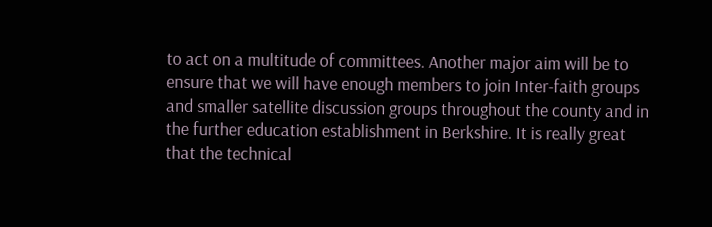to act on a multitude of committees. Another major aim will be to ensure that we will have enough members to join Inter-faith groups and smaller satellite discussion groups throughout the county and in the further education establishment in Berkshire. It is really great that the technical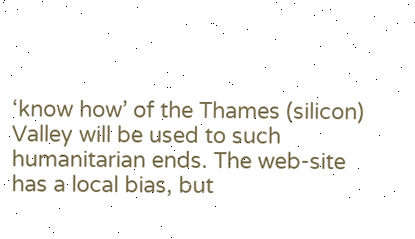‘know how’ of the Thames (silicon) Valley will be used to such humanitarian ends. The web-site has a local bias, but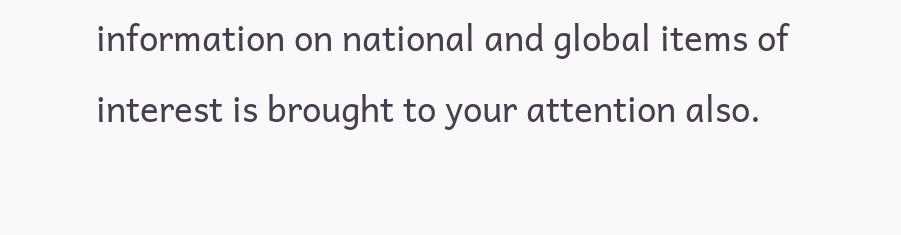information on national and global items of interest is brought to your attention also.